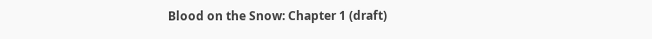Blood on the Snow: Chapter 1 (draft)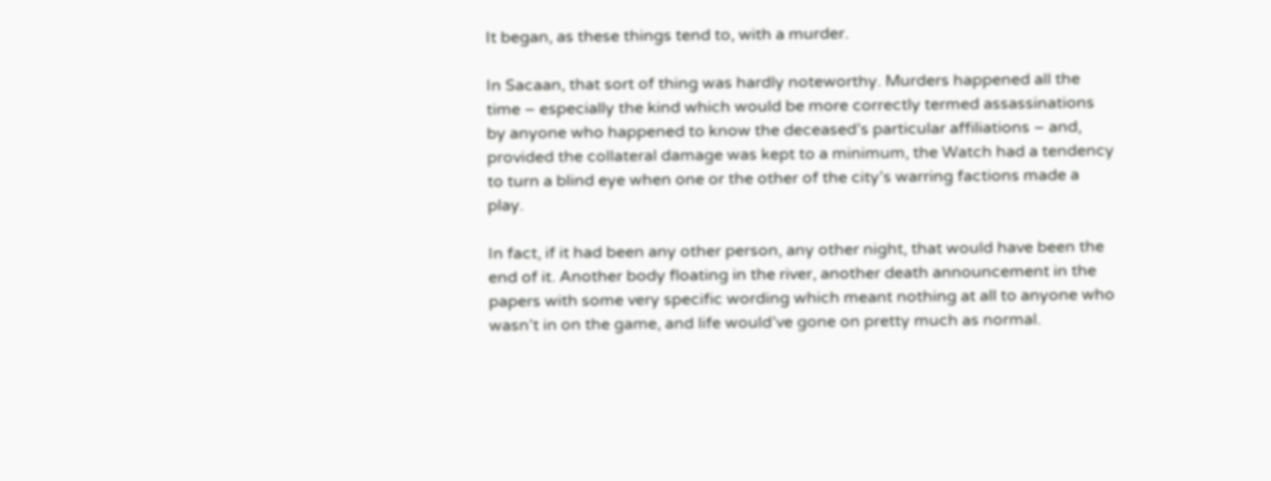It began, as these things tend to, with a murder.

In Sacaan, that sort of thing was hardly noteworthy. Murders happened all the time – especially the kind which would be more correctly termed assassinations by anyone who happened to know the deceased’s particular affiliations – and, provided the collateral damage was kept to a minimum, the Watch had a tendency to turn a blind eye when one or the other of the city’s warring factions made a play.

In fact, if it had been any other person, any other night, that would have been the end of it. Another body floating in the river, another death announcement in the papers with some very specific wording which meant nothing at all to anyone who wasn’t in on the game, and life would’ve gone on pretty much as normal.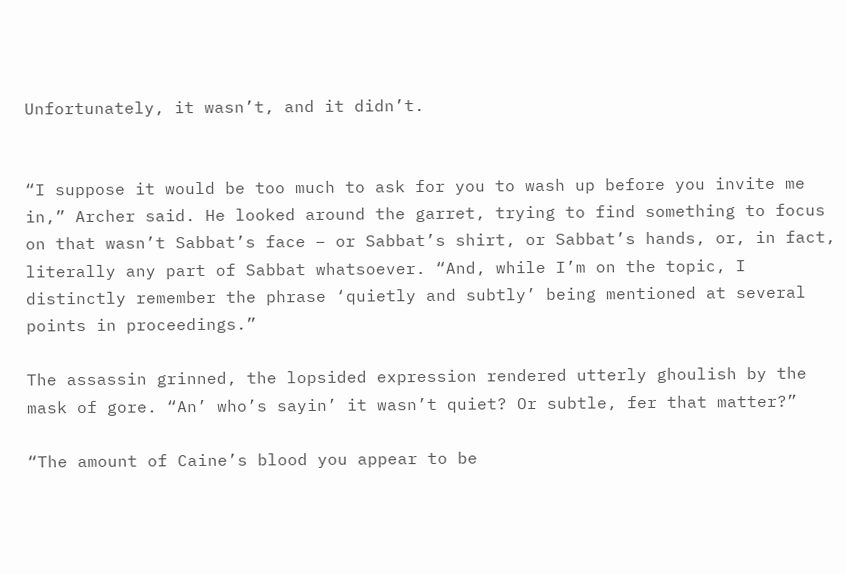Unfortunately, it wasn’t, and it didn’t.


“I suppose it would be too much to ask for you to wash up before you invite me in,” Archer said. He looked around the garret, trying to find something to focus on that wasn’t Sabbat’s face – or Sabbat’s shirt, or Sabbat’s hands, or, in fact, literally any part of Sabbat whatsoever. “And, while I’m on the topic, I distinctly remember the phrase ‘quietly and subtly’ being mentioned at several points in proceedings.”

The assassin grinned, the lopsided expression rendered utterly ghoulish by the mask of gore. “An’ who’s sayin’ it wasn’t quiet? Or subtle, fer that matter?”

“The amount of Caine’s blood you appear to be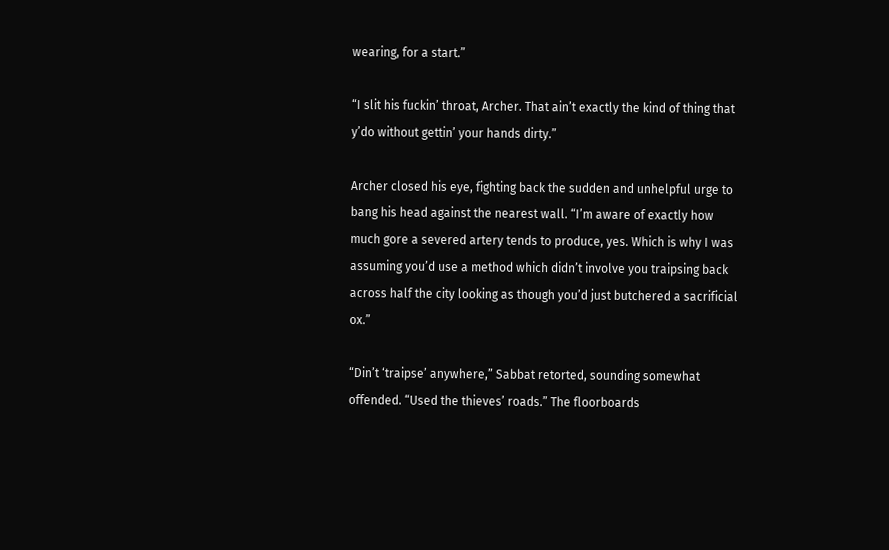wearing, for a start.”

“I slit his fuckin’ throat, Archer. That ain’t exactly the kind of thing that y’do without gettin’ your hands dirty.”

Archer closed his eye, fighting back the sudden and unhelpful urge to bang his head against the nearest wall. “I’m aware of exactly how much gore a severed artery tends to produce, yes. Which is why I was assuming you’d use a method which didn’t involve you traipsing back across half the city looking as though you’d just butchered a sacrificial ox.”

“Din’t ‘traipse’ anywhere,” Sabbat retorted, sounding somewhat offended. “Used the thieves’ roads.” The floorboards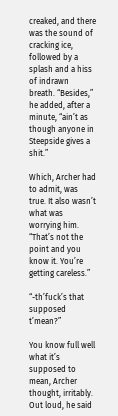creaked, and there was the sound of cracking ice, followed by a splash and a hiss of indrawn breath. “Besides,” he added, after a minute, “ain’t as though anyone in Steepside gives a shit.”

Which, Archer had to admit, was true. It also wasn’t what was worrying him. “That’s not the point and you know it. You’re getting careless.”

“-th’fuck’s that supposed t’mean?”

You know full well what it’s supposed to mean, Archer thought, irritably. Out loud, he said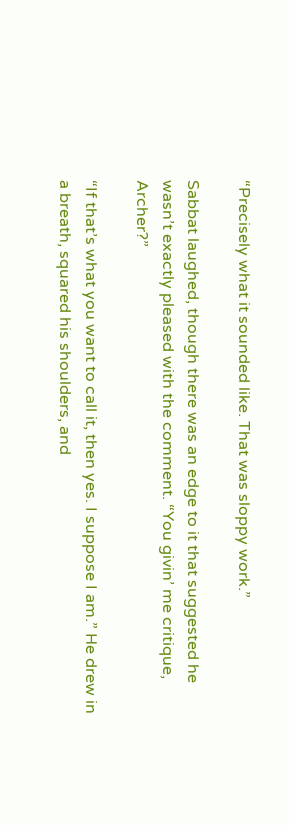“Precisely what it sounded like. That was sloppy work.”

Sabbat laughed, though there was an edge to it that suggested he wasn’t exactly pleased with the comment. “You givin’ me critique, Archer?”

“If that’s what you want to call it, then yes. I suppose I am.” He drew in a breath, squared his shoulders, and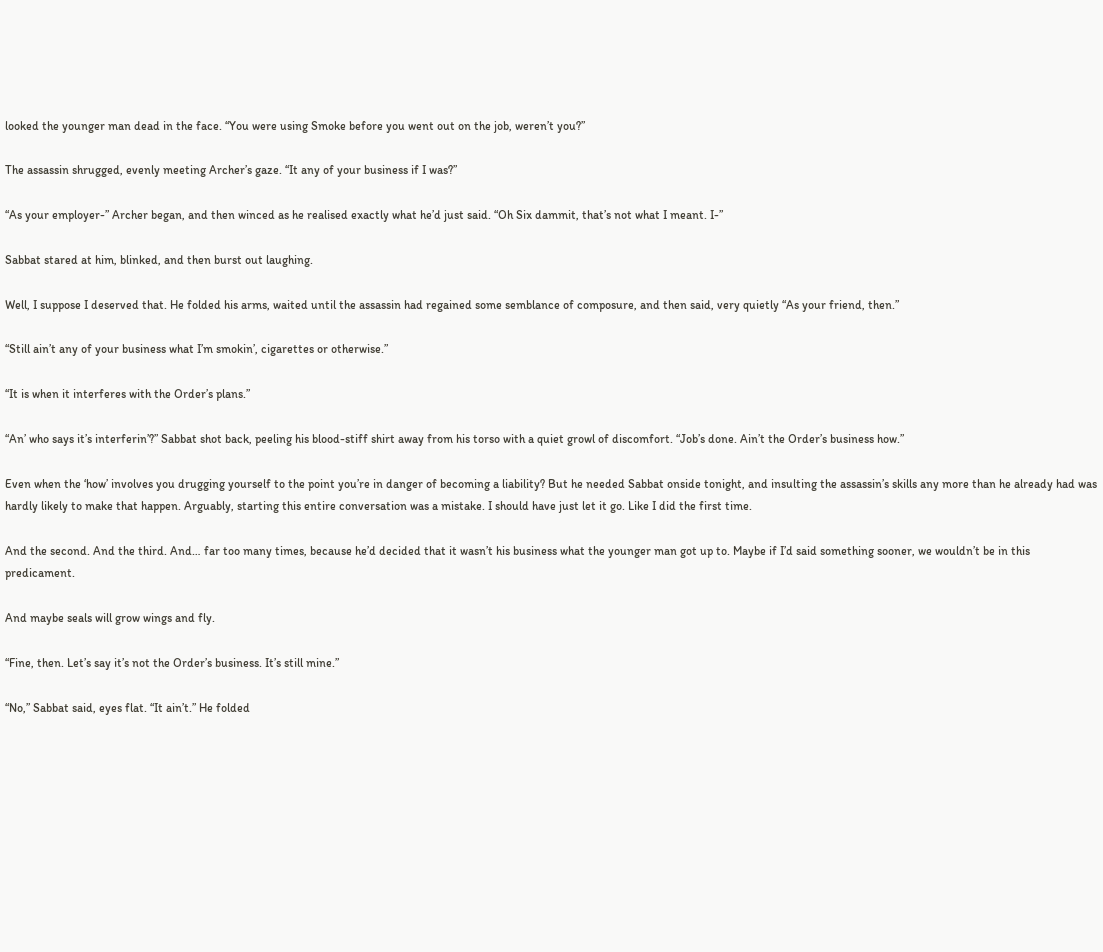looked the younger man dead in the face. “You were using Smoke before you went out on the job, weren’t you?”

The assassin shrugged, evenly meeting Archer’s gaze. “It any of your business if I was?”

“As your employer-” Archer began, and then winced as he realised exactly what he’d just said. “Oh Six dammit, that’s not what I meant. I-”

Sabbat stared at him, blinked, and then burst out laughing.

Well, I suppose I deserved that. He folded his arms, waited until the assassin had regained some semblance of composure, and then said, very quietly “As your friend, then.”

“Still ain’t any of your business what I’m smokin’, cigarettes or otherwise.”

“It is when it interferes with the Order’s plans.”

“An’ who says it’s interferin’?” Sabbat shot back, peeling his blood-stiff shirt away from his torso with a quiet growl of discomfort. “Job’s done. Ain’t the Order’s business how.”

Even when the ‘how’ involves you drugging yourself to the point you’re in danger of becoming a liability? But he needed Sabbat onside tonight, and insulting the assassin’s skills any more than he already had was hardly likely to make that happen. Arguably, starting this entire conversation was a mistake. I should have just let it go. Like I did the first time.

And the second. And the third. And… far too many times, because he’d decided that it wasn’t his business what the younger man got up to. Maybe if I’d said something sooner, we wouldn’t be in this predicament.

And maybe seals will grow wings and fly.

“Fine, then. Let’s say it’s not the Order’s business. It’s still mine.”

“No,” Sabbat said, eyes flat. “It ain’t.” He folded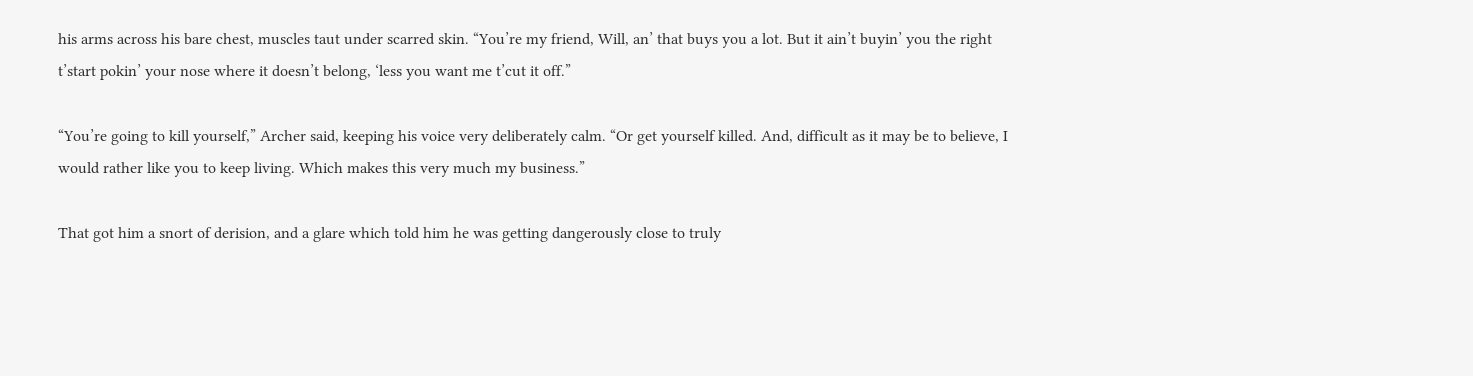his arms across his bare chest, muscles taut under scarred skin. “You’re my friend, Will, an’ that buys you a lot. But it ain’t buyin’ you the right t’start pokin’ your nose where it doesn’t belong, ‘less you want me t’cut it off.”

“You’re going to kill yourself,” Archer said, keeping his voice very deliberately calm. “Or get yourself killed. And, difficult as it may be to believe, I would rather like you to keep living. Which makes this very much my business.”

That got him a snort of derision, and a glare which told him he was getting dangerously close to truly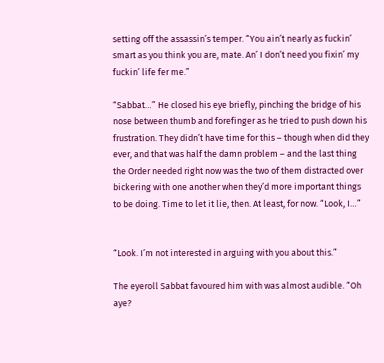setting off the assassin’s temper. “You ain’t nearly as fuckin’ smart as you think you are, mate. An’ I don’t need you fixin’ my fuckin’ life fer me.”

“Sabbat…” He closed his eye briefly, pinching the bridge of his nose between thumb and forefinger as he tried to push down his frustration. They didn’t have time for this – though when did they ever, and that was half the damn problem – and the last thing the Order needed right now was the two of them distracted over bickering with one another when they’d more important things to be doing. Time to let it lie, then. At least, for now. “Look, I…”


“Look. I’m not interested in arguing with you about this.”

The eyeroll Sabbat favoured him with was almost audible. “Oh aye?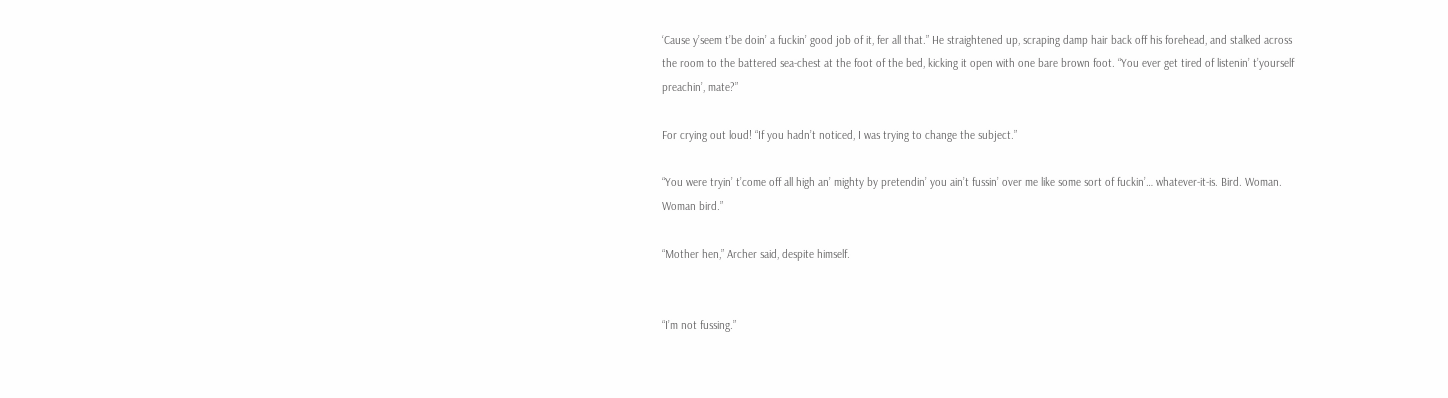‘Cause y’seem t’be doin’ a fuckin’ good job of it, fer all that.” He straightened up, scraping damp hair back off his forehead, and stalked across the room to the battered sea-chest at the foot of the bed, kicking it open with one bare brown foot. “You ever get tired of listenin’ t’yourself preachin’, mate?”

For crying out loud! “If you hadn’t noticed, I was trying to change the subject.”

“You were tryin’ t’come off all high an’ mighty by pretendin’ you ain’t fussin’ over me like some sort of fuckin’… whatever-it-is. Bird. Woman. Woman bird.”

“Mother hen,” Archer said, despite himself.


“I’m not fussing.”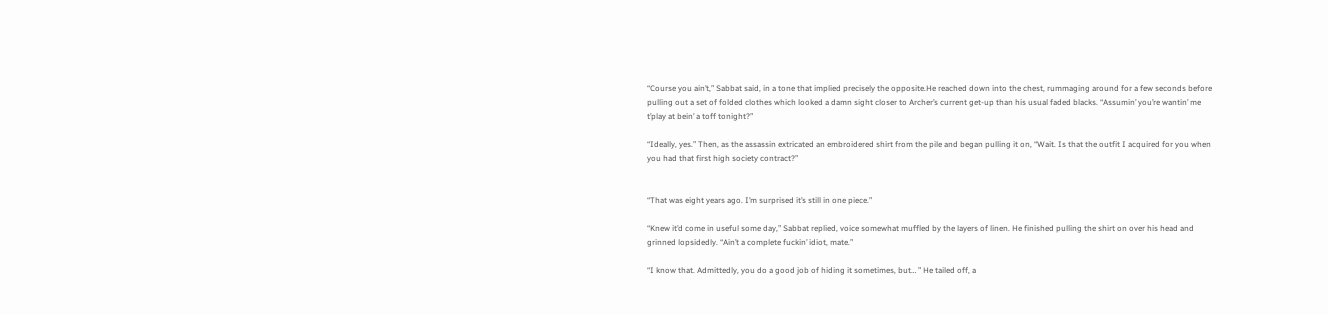“Course you ain’t,” Sabbat said, in a tone that implied precisely the opposite.He reached down into the chest, rummaging around for a few seconds before pulling out a set of folded clothes which looked a damn sight closer to Archer’s current get-up than his usual faded blacks. “Assumin’ you’re wantin’ me t’play at bein’ a toff tonight?”

“Ideally, yes.” Then, as the assassin extricated an embroidered shirt from the pile and began pulling it on, “Wait. Is that the outfit I acquired for you when you had that first high society contract?”


“That was eight years ago. I’m surprised it’s still in one piece.”

“Knew it’d come in useful some day,” Sabbat replied, voice somewhat muffled by the layers of linen. He finished pulling the shirt on over his head and grinned lopsidedly. “Ain’t a complete fuckin’ idiot, mate.”

“I know that. Admittedly, you do a good job of hiding it sometimes, but… ” He tailed off, a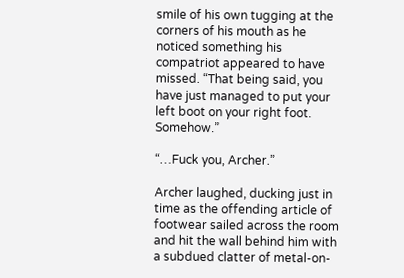smile of his own tugging at the corners of his mouth as he noticed something his compatriot appeared to have missed. “That being said, you have just managed to put your left boot on your right foot. Somehow.”

“…Fuck you, Archer.”

Archer laughed, ducking just in time as the offending article of footwear sailed across the room and hit the wall behind him with a subdued clatter of metal-on-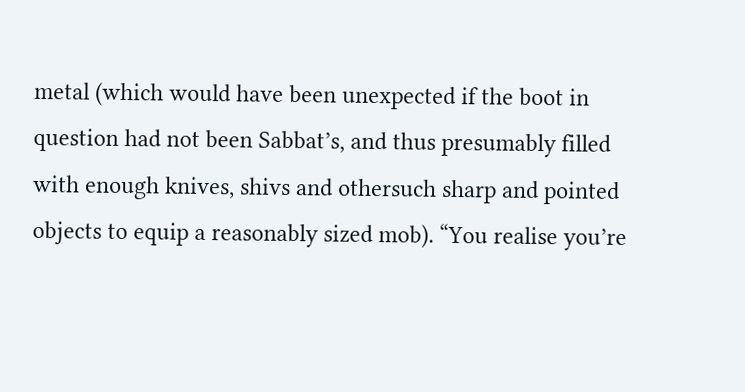metal (which would have been unexpected if the boot in question had not been Sabbat’s, and thus presumably filled with enough knives, shivs and othersuch sharp and pointed objects to equip a reasonably sized mob). “You realise you’re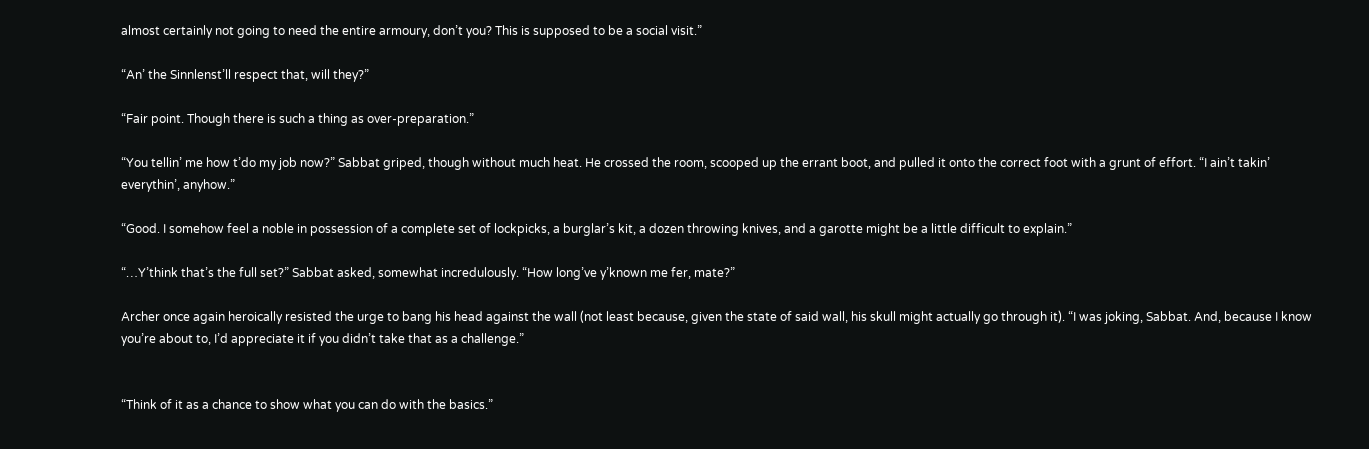almost certainly not going to need the entire armoury, don’t you? This is supposed to be a social visit.”

“An’ the Sinnlenst’ll respect that, will they?”

“Fair point. Though there is such a thing as over-preparation.”

“You tellin’ me how t’do my job now?” Sabbat griped, though without much heat. He crossed the room, scooped up the errant boot, and pulled it onto the correct foot with a grunt of effort. “I ain’t takin’ everythin’, anyhow.”

“Good. I somehow feel a noble in possession of a complete set of lockpicks, a burglar’s kit, a dozen throwing knives, and a garotte might be a little difficult to explain.”

“…Y’think that’s the full set?” Sabbat asked, somewhat incredulously. “How long’ve y’known me fer, mate?”

Archer once again heroically resisted the urge to bang his head against the wall (not least because, given the state of said wall, his skull might actually go through it). “I was joking, Sabbat. And, because I know you’re about to, I’d appreciate it if you didn’t take that as a challenge.”


“Think of it as a chance to show what you can do with the basics.”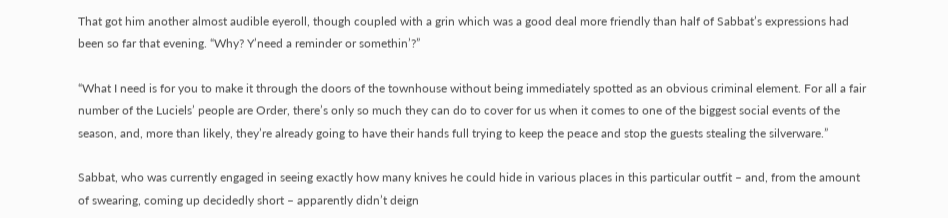That got him another almost audible eyeroll, though coupled with a grin which was a good deal more friendly than half of Sabbat’s expressions had been so far that evening. “Why? Y’need a reminder or somethin’?”

“What I need is for you to make it through the doors of the townhouse without being immediately spotted as an obvious criminal element. For all a fair number of the Luciels’ people are Order, there’s only so much they can do to cover for us when it comes to one of the biggest social events of the season, and, more than likely, they’re already going to have their hands full trying to keep the peace and stop the guests stealing the silverware.”

Sabbat, who was currently engaged in seeing exactly how many knives he could hide in various places in this particular outfit – and, from the amount of swearing, coming up decidedly short – apparently didn’t deign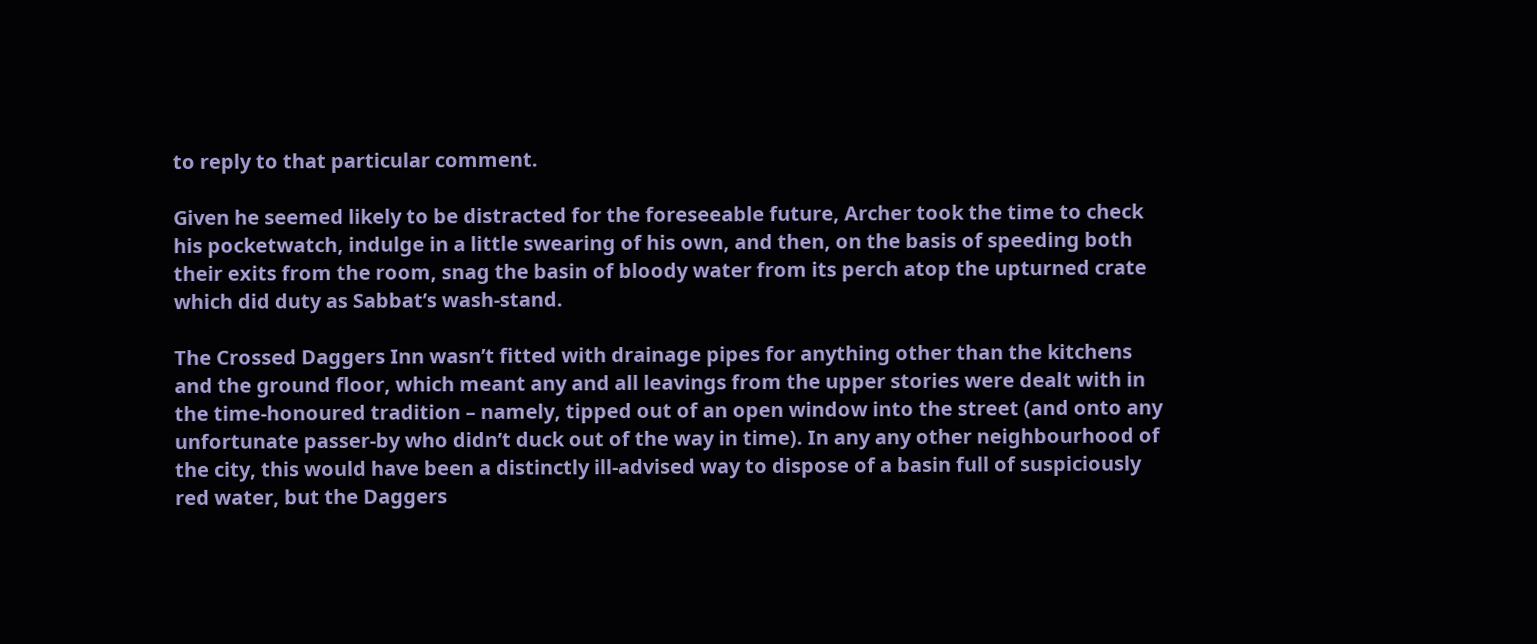to reply to that particular comment.

Given he seemed likely to be distracted for the foreseeable future, Archer took the time to check his pocketwatch, indulge in a little swearing of his own, and then, on the basis of speeding both their exits from the room, snag the basin of bloody water from its perch atop the upturned crate which did duty as Sabbat’s wash-stand.

The Crossed Daggers Inn wasn’t fitted with drainage pipes for anything other than the kitchens and the ground floor, which meant any and all leavings from the upper stories were dealt with in the time-honoured tradition – namely, tipped out of an open window into the street (and onto any unfortunate passer-by who didn’t duck out of the way in time). In any any other neighbourhood of the city, this would have been a distinctly ill-advised way to dispose of a basin full of suspiciously red water, but the Daggers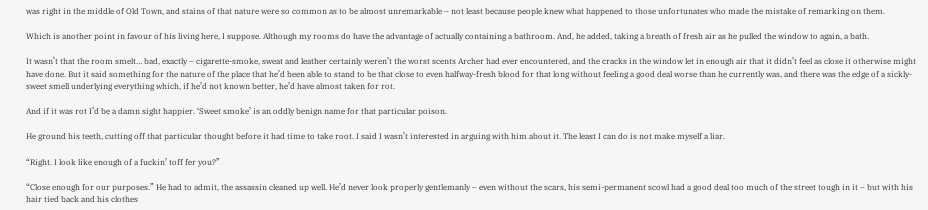was right in the middle of Old Town, and stains of that nature were so common as to be almost unremarkable – not least because people knew what happened to those unfortunates who made the mistake of remarking on them.

Which is another point in favour of his living here, I suppose. Although my rooms do have the advantage of actually containing a bathroom. And, he added, taking a breath of fresh air as he pulled the window to again, a bath.

It wasn’t that the room smelt… bad, exactly – cigarette-smoke, sweat and leather certainly weren’t the worst scents Archer had ever encountered, and the cracks in the window let in enough air that it didn’t feel as close it otherwise might have done. But it said something for the nature of the place that he’d been able to stand to be that close to even halfway-fresh blood for that long without feeling a good deal worse than he currently was, and there was the edge of a sickly-sweet smell underlying everything which, if he’d not known better, he’d have almost taken for rot.

And if it was rot I’d be a damn sight happier. ‘Sweet smoke’ is an oddly benign name for that particular poison.

He ground his teeth, cutting off that particular thought before it had time to take root. I said I wasn’t interested in arguing with him about it. The least I can do is not make myself a liar.

“Right. I look like enough of a fuckin’ toff fer you?”

“Close enough for our purposes.” He had to admit, the assassin cleaned up well. He’d never look properly gentlemanly – even without the scars, his semi-permanent scowl had a good deal too much of the street tough in it – but with his hair tied back and his clothes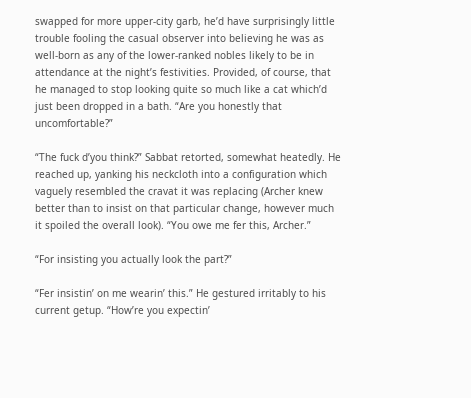swapped for more upper-city garb, he’d have surprisingly little trouble fooling the casual observer into believing he was as well-born as any of the lower-ranked nobles likely to be in attendance at the night’s festivities. Provided, of course, that he managed to stop looking quite so much like a cat which’d just been dropped in a bath. “Are you honestly that uncomfortable?”

“The fuck d’you think?” Sabbat retorted, somewhat heatedly. He reached up, yanking his neckcloth into a configuration which vaguely resembled the cravat it was replacing (Archer knew better than to insist on that particular change, however much it spoiled the overall look). “You owe me fer this, Archer.”

“For insisting you actually look the part?”

“Fer insistin’ on me wearin’ this.” He gestured irritably to his current getup. “How’re you expectin’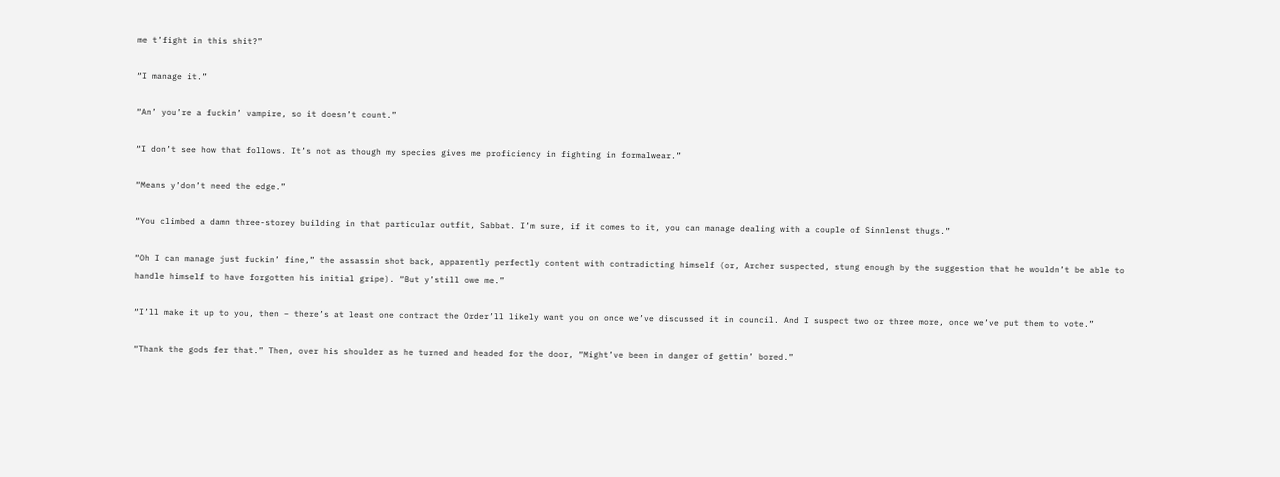me t’fight in this shit?”

“I manage it.”

“An’ you’re a fuckin’ vampire, so it doesn’t count.”

“I don’t see how that follows. It’s not as though my species gives me proficiency in fighting in formalwear.”

“Means y’don’t need the edge.”

“You climbed a damn three-storey building in that particular outfit, Sabbat. I’m sure, if it comes to it, you can manage dealing with a couple of Sinnlenst thugs.”

“Oh I can manage just fuckin’ fine,” the assassin shot back, apparently perfectly content with contradicting himself (or, Archer suspected, stung enough by the suggestion that he wouldn’t be able to handle himself to have forgotten his initial gripe). “But y’still owe me.”

“I’ll make it up to you, then – there’s at least one contract the Order’ll likely want you on once we’ve discussed it in council. And I suspect two or three more, once we’ve put them to vote.”

“Thank the gods fer that.” Then, over his shoulder as he turned and headed for the door, “Might’ve been in danger of gettin’ bored.”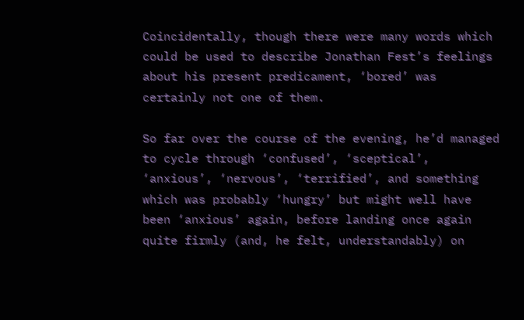Coincidentally, though there were many words which could be used to describe Jonathan Fest’s feelings about his present predicament, ‘bored’ was certainly not one of them.

So far over the course of the evening, he’d managed to cycle through ‘confused’, ‘sceptical’, ‘anxious’, ‘nervous’, ‘terrified’, and something which was probably ‘hungry’ but might well have been ‘anxious’ again, before landing once again quite firmly (and, he felt, understandably) on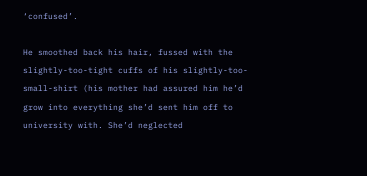‘confused’.

He smoothed back his hair, fussed with the slightly-too-tight cuffs of his slightly-too-small-shirt (his mother had assured him he’d grow into everything she’d sent him off to university with. She’d neglected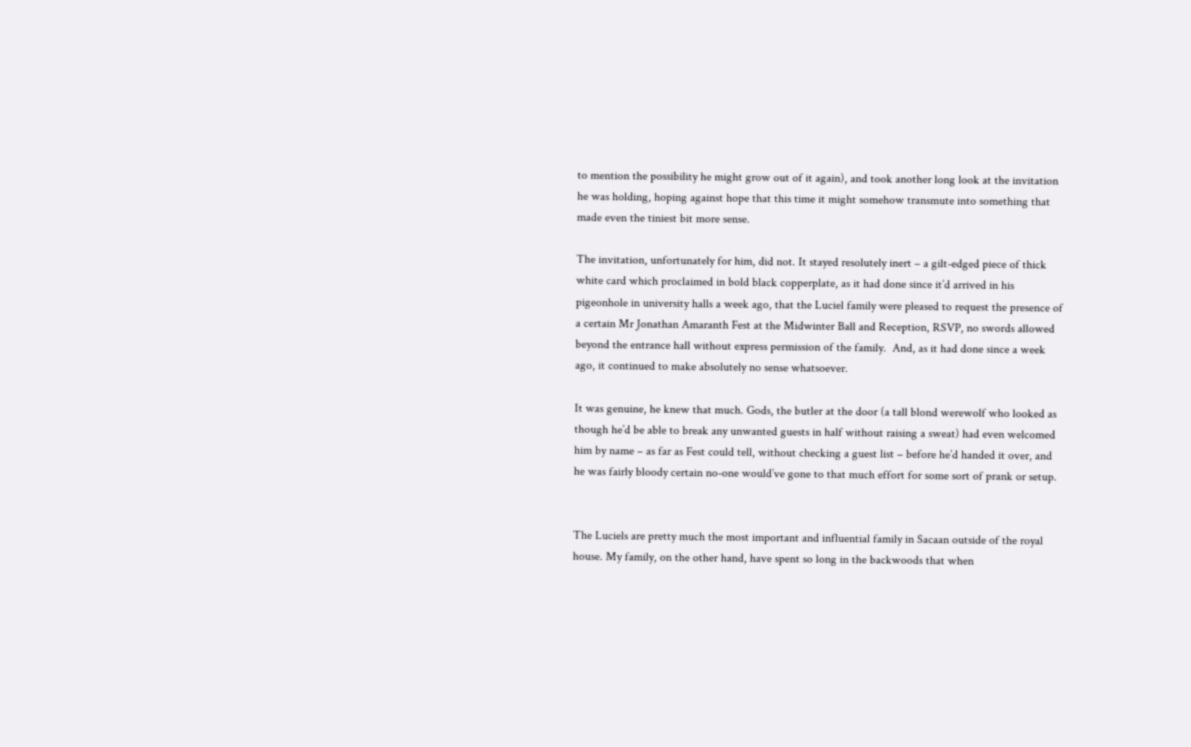to mention the possibility he might grow out of it again), and took another long look at the invitation he was holding, hoping against hope that this time it might somehow transmute into something that made even the tiniest bit more sense.

The invitation, unfortunately for him, did not. It stayed resolutely inert – a gilt-edged piece of thick white card which proclaimed in bold black copperplate, as it had done since it’d arrived in his pigeonhole in university halls a week ago, that the Luciel family were pleased to request the presence of a certain Mr Jonathan Amaranth Fest at the Midwinter Ball and Reception, RSVP, no swords allowed beyond the entrance hall without express permission of the family.  And, as it had done since a week ago, it continued to make absolutely no sense whatsoever.

It was genuine, he knew that much. Gods, the butler at the door (a tall blond werewolf who looked as though he’d be able to break any unwanted guests in half without raising a sweat) had even welcomed him by name – as far as Fest could tell, without checking a guest list – before he’d handed it over, and he was fairly bloody certain no-one would’ve gone to that much effort for some sort of prank or setup.


The Luciels are pretty much the most important and influential family in Sacaan outside of the royal house. My family, on the other hand, have spent so long in the backwoods that when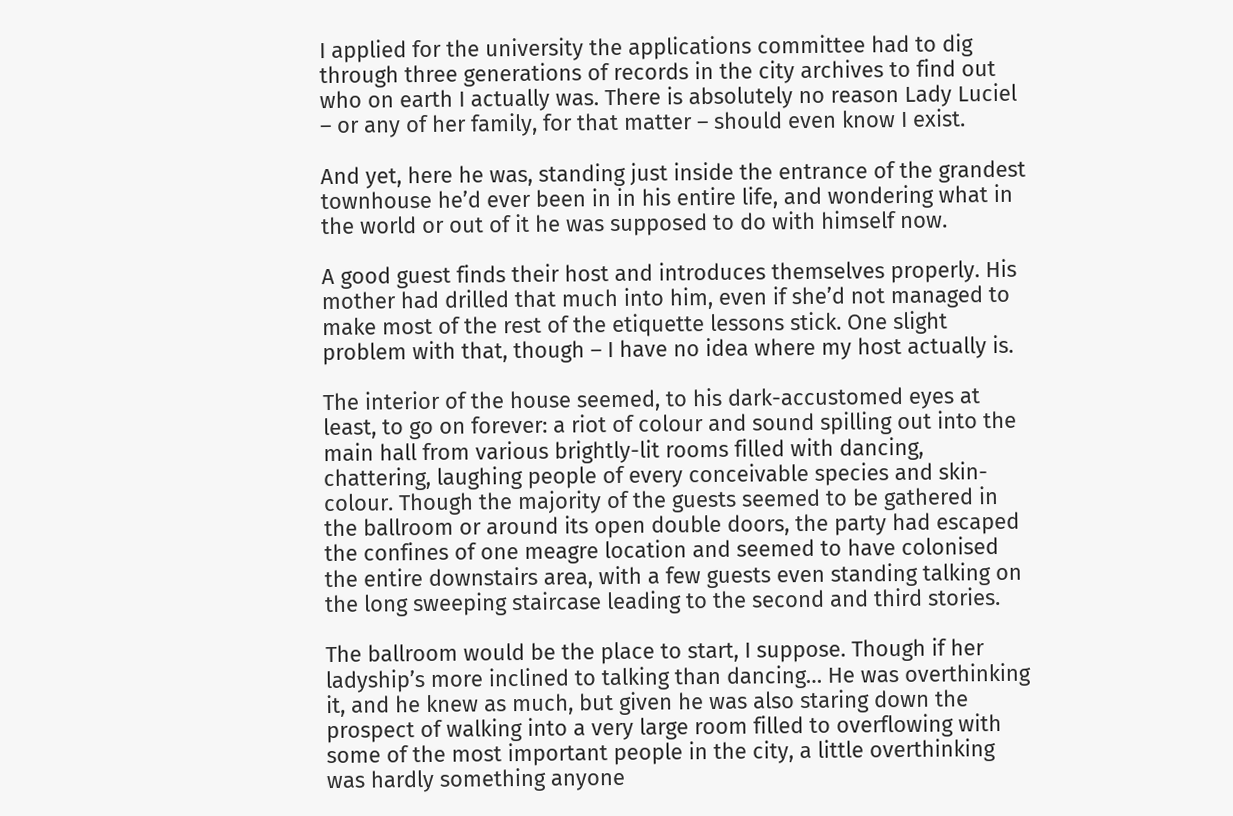I applied for the university the applications committee had to dig through three generations of records in the city archives to find out who on earth I actually was. There is absolutely no reason Lady Luciel – or any of her family, for that matter – should even know I exist.

And yet, here he was, standing just inside the entrance of the grandest townhouse he’d ever been in in his entire life, and wondering what in the world or out of it he was supposed to do with himself now.

A good guest finds their host and introduces themselves properly. His mother had drilled that much into him, even if she’d not managed to make most of the rest of the etiquette lessons stick. One slight problem with that, though – I have no idea where my host actually is.

The interior of the house seemed, to his dark-accustomed eyes at least, to go on forever: a riot of colour and sound spilling out into the main hall from various brightly-lit rooms filled with dancing, chattering, laughing people of every conceivable species and skin-colour. Though the majority of the guests seemed to be gathered in the ballroom or around its open double doors, the party had escaped the confines of one meagre location and seemed to have colonised the entire downstairs area, with a few guests even standing talking on the long sweeping staircase leading to the second and third stories.

The ballroom would be the place to start, I suppose. Though if her ladyship’s more inclined to talking than dancing… He was overthinking it, and he knew as much, but given he was also staring down the prospect of walking into a very large room filled to overflowing with some of the most important people in the city, a little overthinking was hardly something anyone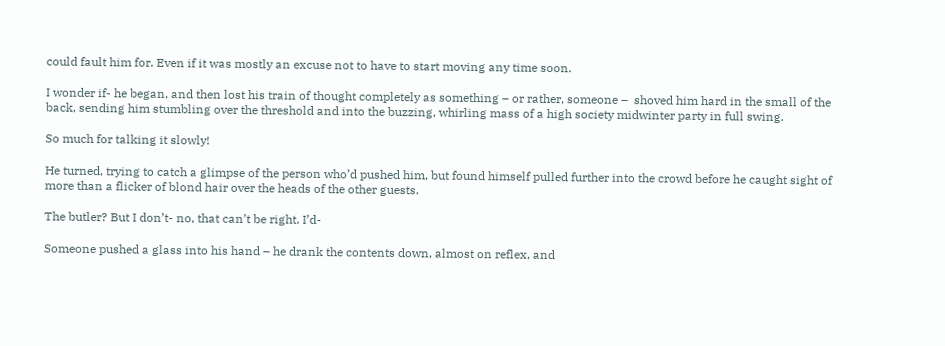could fault him for. Even if it was mostly an excuse not to have to start moving any time soon.

I wonder if- he began, and then lost his train of thought completely as something – or rather, someone –  shoved him hard in the small of the back, sending him stumbling over the threshold and into the buzzing, whirling mass of a high society midwinter party in full swing.

So much for talking it slowly!

He turned, trying to catch a glimpse of the person who’d pushed him, but found himself pulled further into the crowd before he caught sight of more than a flicker of blond hair over the heads of the other guests.

The butler? But I don’t- no, that can’t be right. I’d-

Someone pushed a glass into his hand – he drank the contents down, almost on reflex, and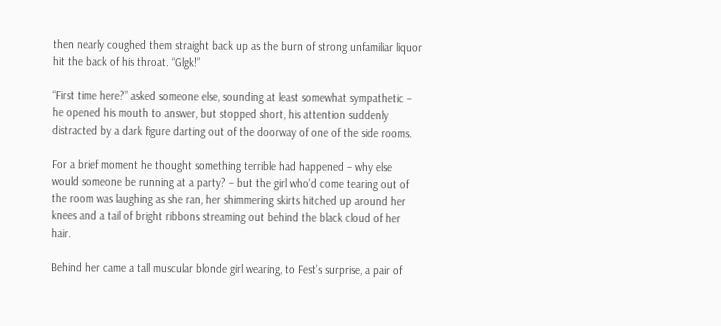then nearly coughed them straight back up as the burn of strong unfamiliar liquor hit the back of his throat. “Glgk!”

“First time here?” asked someone else, sounding at least somewhat sympathetic – he opened his mouth to answer, but stopped short, his attention suddenly distracted by a dark figure darting out of the doorway of one of the side rooms.

For a brief moment he thought something terrible had happened – why else would someone be running at a party? – but the girl who’d come tearing out of the room was laughing as she ran, her shimmering skirts hitched up around her knees and a tail of bright ribbons streaming out behind the black cloud of her hair.

Behind her came a tall muscular blonde girl wearing, to Fest’s surprise, a pair of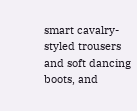smart cavalry-styled trousers and soft dancing boots, and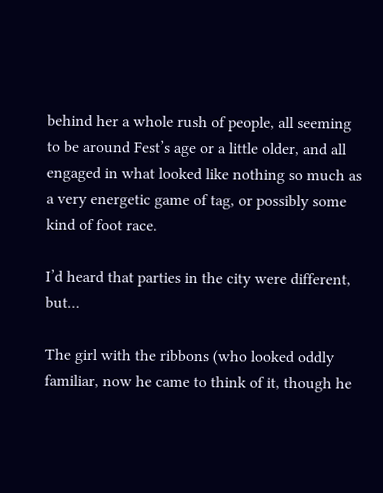behind her a whole rush of people, all seeming to be around Fest’s age or a little older, and all engaged in what looked like nothing so much as a very energetic game of tag, or possibly some kind of foot race.

I’d heard that parties in the city were different, but…

The girl with the ribbons (who looked oddly familiar, now he came to think of it, though he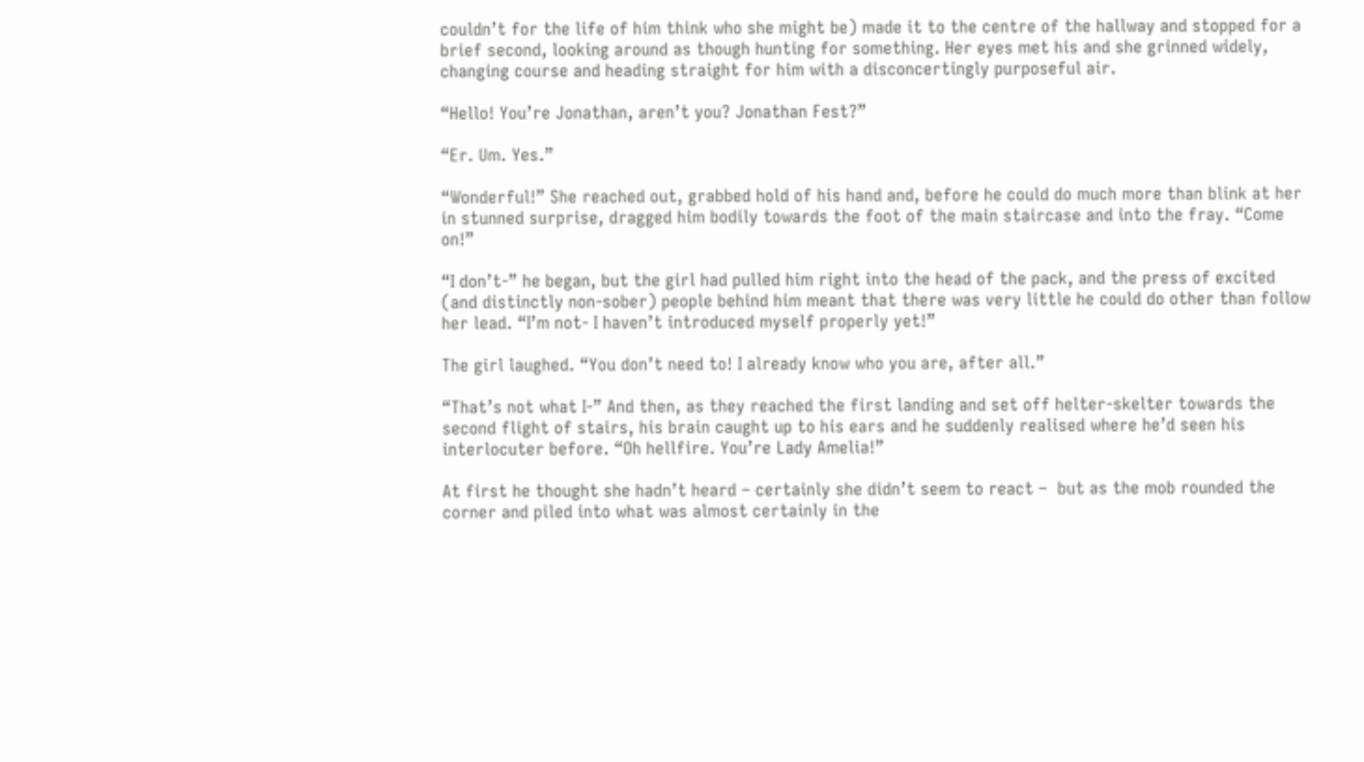couldn’t for the life of him think who she might be) made it to the centre of the hallway and stopped for a brief second, looking around as though hunting for something. Her eyes met his and she grinned widely, changing course and heading straight for him with a disconcertingly purposeful air.

“Hello! You’re Jonathan, aren’t you? Jonathan Fest?”

“Er. Um. Yes.”

“Wonderful!” She reached out, grabbed hold of his hand and, before he could do much more than blink at her in stunned surprise, dragged him bodily towards the foot of the main staircase and into the fray. “Come on!”

“I don’t-” he began, but the girl had pulled him right into the head of the pack, and the press of excited (and distinctly non-sober) people behind him meant that there was very little he could do other than follow her lead. “I’m not- I haven’t introduced myself properly yet!”

The girl laughed. “You don’t need to! I already know who you are, after all.”

“That’s not what I-” And then, as they reached the first landing and set off helter-skelter towards the second flight of stairs, his brain caught up to his ears and he suddenly realised where he’d seen his interlocuter before. “Oh hellfire. You’re Lady Amelia!”

At first he thought she hadn’t heard – certainly she didn’t seem to react –  but as the mob rounded the corner and piled into what was almost certainly in the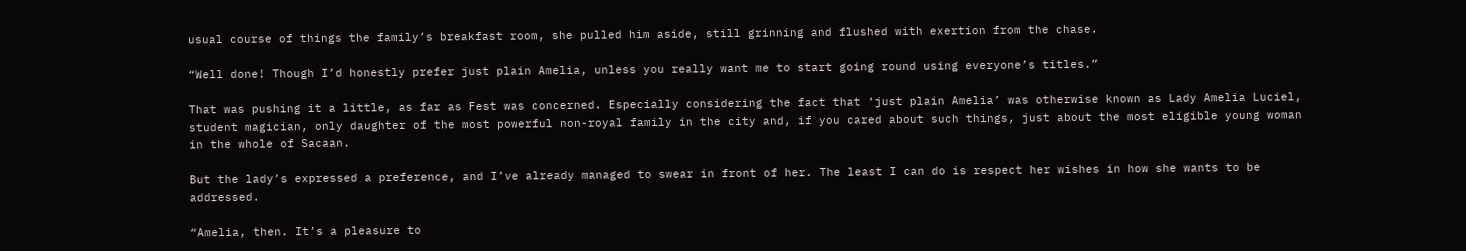usual course of things the family’s breakfast room, she pulled him aside, still grinning and flushed with exertion from the chase.

“Well done! Though I’d honestly prefer just plain Amelia, unless you really want me to start going round using everyone’s titles.”

That was pushing it a little, as far as Fest was concerned. Especially considering the fact that ‘just plain Amelia’ was otherwise known as Lady Amelia Luciel, student magician, only daughter of the most powerful non-royal family in the city and, if you cared about such things, just about the most eligible young woman in the whole of Sacaan.

But the lady’s expressed a preference, and I’ve already managed to swear in front of her. The least I can do is respect her wishes in how she wants to be addressed.

“Amelia, then. It’s a pleasure to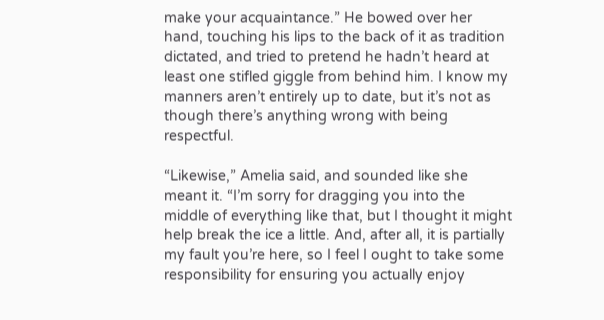make your acquaintance.” He bowed over her hand, touching his lips to the back of it as tradition dictated, and tried to pretend he hadn’t heard at least one stifled giggle from behind him. I know my manners aren’t entirely up to date, but it’s not as though there’s anything wrong with being respectful.

“Likewise,” Amelia said, and sounded like she meant it. “I’m sorry for dragging you into the middle of everything like that, but I thought it might help break the ice a little. And, after all, it is partially my fault you’re here, so I feel I ought to take some responsibility for ensuring you actually enjoy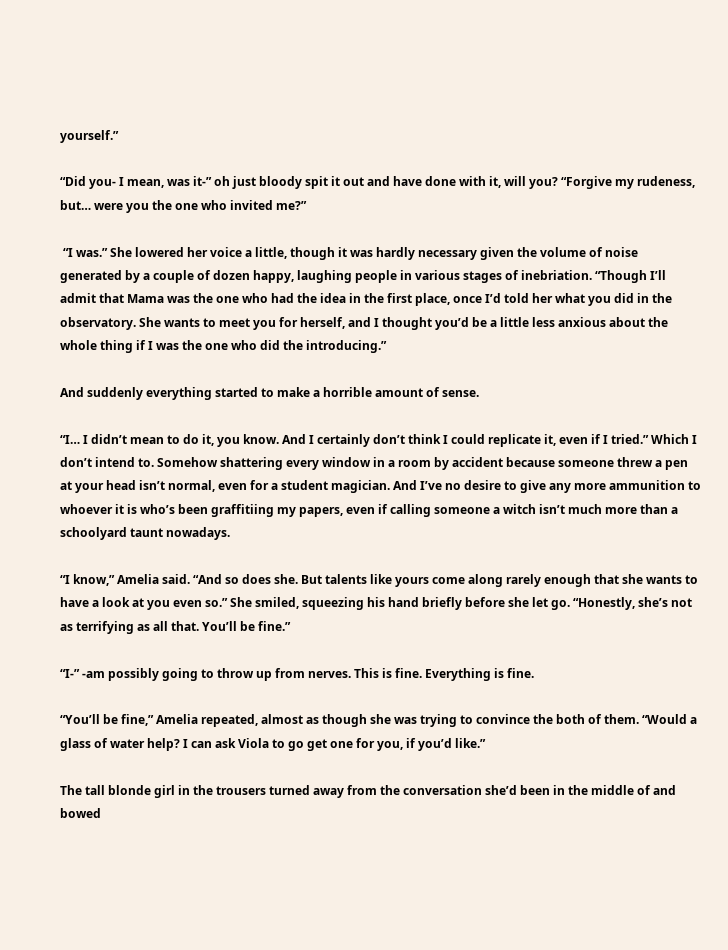yourself.”

“Did you- I mean, was it-” oh just bloody spit it out and have done with it, will you? “Forgive my rudeness, but… were you the one who invited me?”

 “I was.” She lowered her voice a little, though it was hardly necessary given the volume of noise generated by a couple of dozen happy, laughing people in various stages of inebriation. “Though I’ll admit that Mama was the one who had the idea in the first place, once I’d told her what you did in the observatory. She wants to meet you for herself, and I thought you’d be a little less anxious about the whole thing if I was the one who did the introducing.”

And suddenly everything started to make a horrible amount of sense.

“I… I didn’t mean to do it, you know. And I certainly don’t think I could replicate it, even if I tried.” Which I don’t intend to. Somehow shattering every window in a room by accident because someone threw a pen at your head isn’t normal, even for a student magician. And I’ve no desire to give any more ammunition to whoever it is who’s been graffitiing my papers, even if calling someone a witch isn’t much more than a schoolyard taunt nowadays.

“I know,” Amelia said. “And so does she. But talents like yours come along rarely enough that she wants to have a look at you even so.” She smiled, squeezing his hand briefly before she let go. “Honestly, she’s not as terrifying as all that. You’ll be fine.”

“I-” -am possibly going to throw up from nerves. This is fine. Everything is fine.

“You’ll be fine,” Amelia repeated, almost as though she was trying to convince the both of them. “Would a glass of water help? I can ask Viola to go get one for you, if you’d like.”

The tall blonde girl in the trousers turned away from the conversation she’d been in the middle of and bowed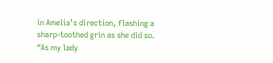in Amelia’s direction, flashing a sharp-toothed grin as she did so. “As my lady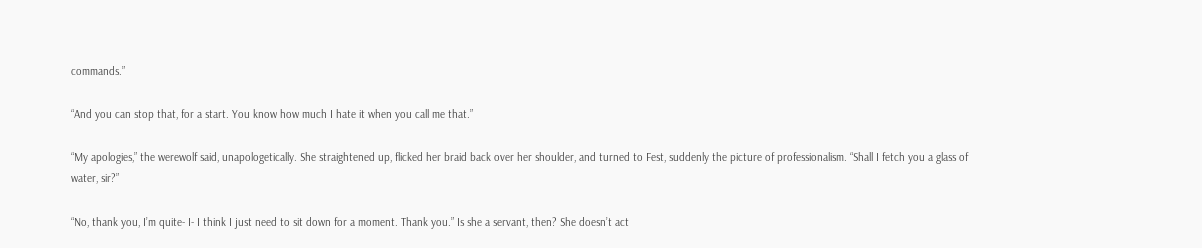commands.”

“And you can stop that, for a start. You know how much I hate it when you call me that.”

“My apologies,” the werewolf said, unapologetically. She straightened up, flicked her braid back over her shoulder, and turned to Fest, suddenly the picture of professionalism. “Shall I fetch you a glass of water, sir?”

“No, thank you, I’m quite- I- I think I just need to sit down for a moment. Thank you.” Is she a servant, then? She doesn’t act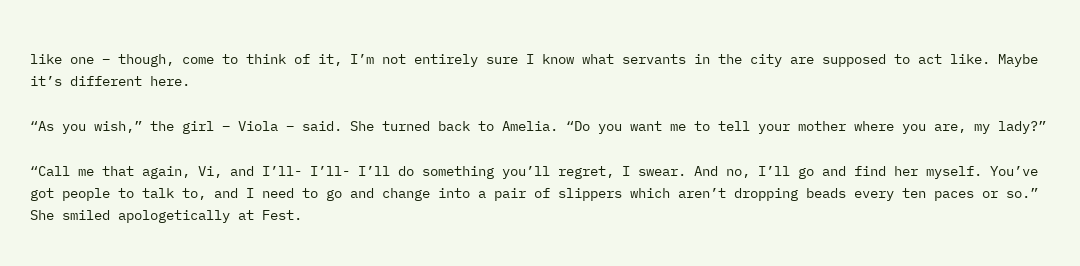like one – though, come to think of it, I’m not entirely sure I know what servants in the city are supposed to act like. Maybe it’s different here.

“As you wish,” the girl – Viola – said. She turned back to Amelia. “Do you want me to tell your mother where you are, my lady?”

“Call me that again, Vi, and I’ll- I’ll- I’ll do something you’ll regret, I swear. And no, I’ll go and find her myself. You’ve got people to talk to, and I need to go and change into a pair of slippers which aren’t dropping beads every ten paces or so.” She smiled apologetically at Fest.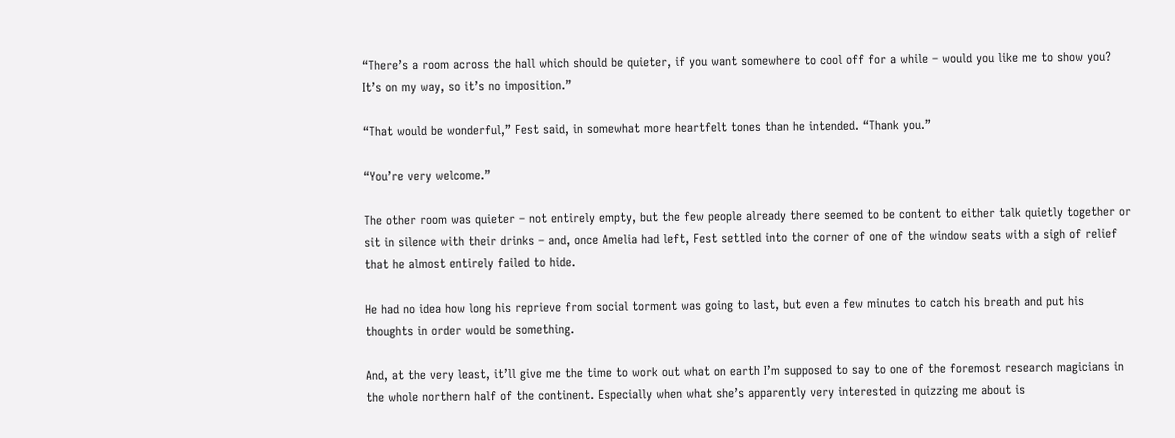“There’s a room across the hall which should be quieter, if you want somewhere to cool off for a while – would you like me to show you? It’s on my way, so it’s no imposition.”

“That would be wonderful,” Fest said, in somewhat more heartfelt tones than he intended. “Thank you.”

“You’re very welcome.”

The other room was quieter – not entirely empty, but the few people already there seemed to be content to either talk quietly together or sit in silence with their drinks – and, once Amelia had left, Fest settled into the corner of one of the window seats with a sigh of relief that he almost entirely failed to hide.

He had no idea how long his reprieve from social torment was going to last, but even a few minutes to catch his breath and put his thoughts in order would be something.

And, at the very least, it’ll give me the time to work out what on earth I’m supposed to say to one of the foremost research magicians in the whole northern half of the continent. Especially when what she’s apparently very interested in quizzing me about is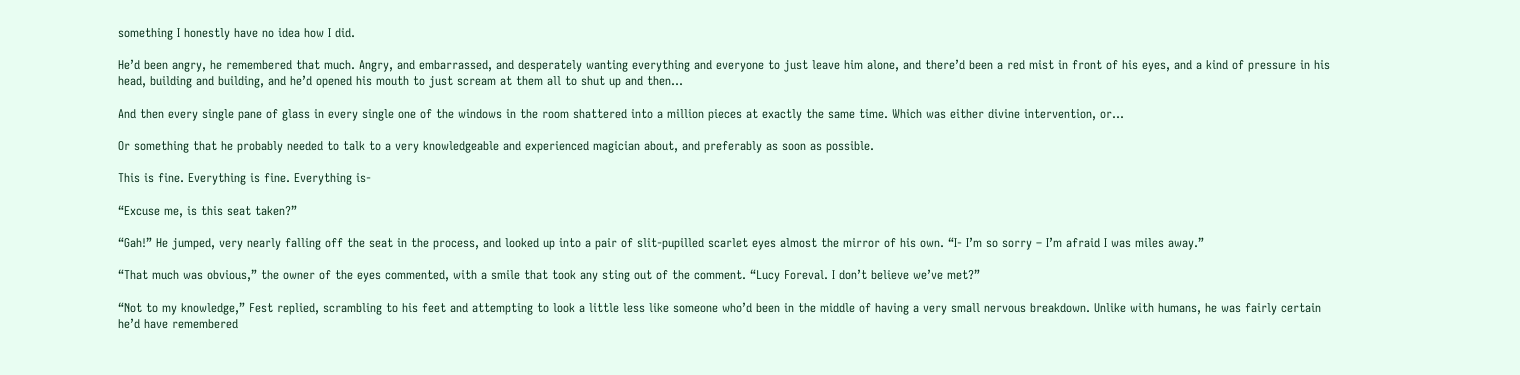something I honestly have no idea how I did.

He’d been angry, he remembered that much. Angry, and embarrassed, and desperately wanting everything and everyone to just leave him alone, and there’d been a red mist in front of his eyes, and a kind of pressure in his head, building and building, and he’d opened his mouth to just scream at them all to shut up and then…

And then every single pane of glass in every single one of the windows in the room shattered into a million pieces at exactly the same time. Which was either divine intervention, or…

Or something that he probably needed to talk to a very knowledgeable and experienced magician about, and preferably as soon as possible.

This is fine. Everything is fine. Everything is-

“Excuse me, is this seat taken?”

“Gah!” He jumped, very nearly falling off the seat in the process, and looked up into a pair of slit-pupilled scarlet eyes almost the mirror of his own. “I- I’m so sorry – I’m afraid I was miles away.”

“That much was obvious,” the owner of the eyes commented, with a smile that took any sting out of the comment. “Lucy Foreval. I don’t believe we’ve met?”

“Not to my knowledge,” Fest replied, scrambling to his feet and attempting to look a little less like someone who’d been in the middle of having a very small nervous breakdown. Unlike with humans, he was fairly certain he’d have remembered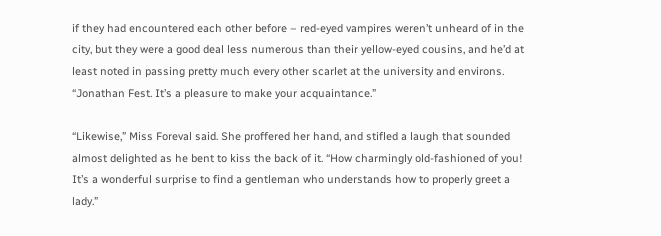if they had encountered each other before – red-eyed vampires weren’t unheard of in the city, but they were a good deal less numerous than their yellow-eyed cousins, and he’d at least noted in passing pretty much every other scarlet at the university and environs. “Jonathan Fest. It’s a pleasure to make your acquaintance.”

“Likewise,” Miss Foreval said. She proffered her hand, and stifled a laugh that sounded almost delighted as he bent to kiss the back of it. “How charmingly old-fashioned of you! It’s a wonderful surprise to find a gentleman who understands how to properly greet a lady.”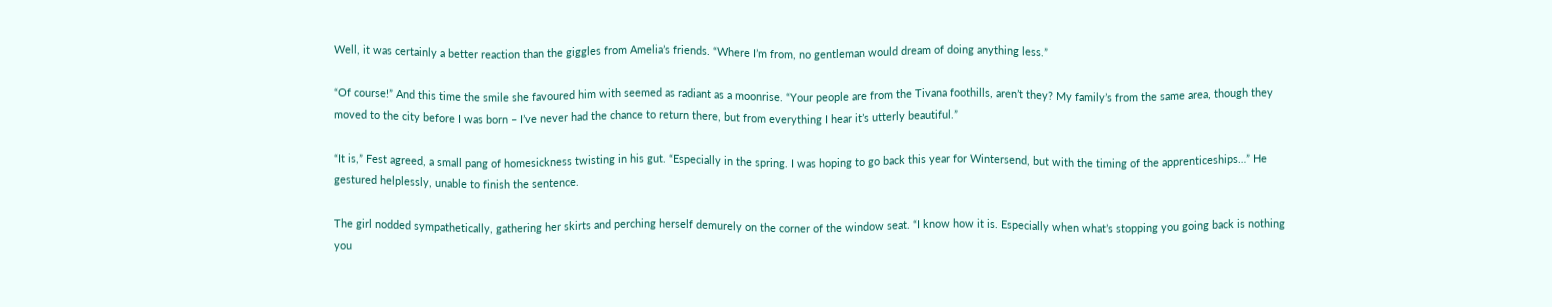Well, it was certainly a better reaction than the giggles from Amelia’s friends. “Where I’m from, no gentleman would dream of doing anything less.”

“Of course!” And this time the smile she favoured him with seemed as radiant as a moonrise. “Your people are from the Tivana foothills, aren’t they? My family’s from the same area, though they moved to the city before I was born – I’ve never had the chance to return there, but from everything I hear it’s utterly beautiful.”

“It is,” Fest agreed, a small pang of homesickness twisting in his gut. “Especially in the spring. I was hoping to go back this year for Wintersend, but with the timing of the apprenticeships…” He gestured helplessly, unable to finish the sentence.

The girl nodded sympathetically, gathering her skirts and perching herself demurely on the corner of the window seat. “I know how it is. Especially when what’s stopping you going back is nothing you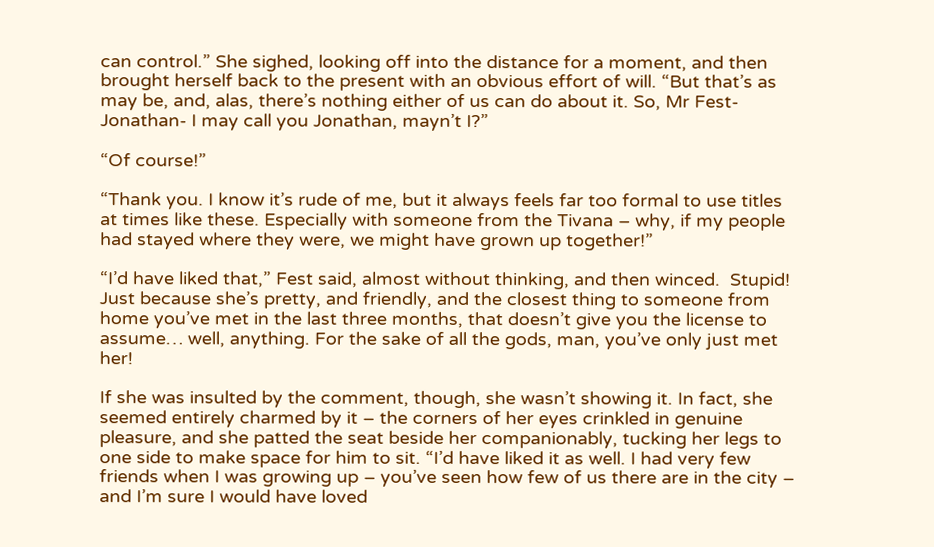can control.” She sighed, looking off into the distance for a moment, and then brought herself back to the present with an obvious effort of will. “But that’s as may be, and, alas, there’s nothing either of us can do about it. So, Mr Fest- Jonathan- I may call you Jonathan, mayn’t I?”

“Of course!”

“Thank you. I know it’s rude of me, but it always feels far too formal to use titles at times like these. Especially with someone from the Tivana – why, if my people had stayed where they were, we might have grown up together!”

“I’d have liked that,” Fest said, almost without thinking, and then winced.  Stupid! Just because she’s pretty, and friendly, and the closest thing to someone from home you’ve met in the last three months, that doesn’t give you the license to assume… well, anything. For the sake of all the gods, man, you’ve only just met her!

If she was insulted by the comment, though, she wasn’t showing it. In fact, she seemed entirely charmed by it – the corners of her eyes crinkled in genuine pleasure, and she patted the seat beside her companionably, tucking her legs to one side to make space for him to sit. “I’d have liked it as well. I had very few friends when I was growing up – you’ve seen how few of us there are in the city – and I’m sure I would have loved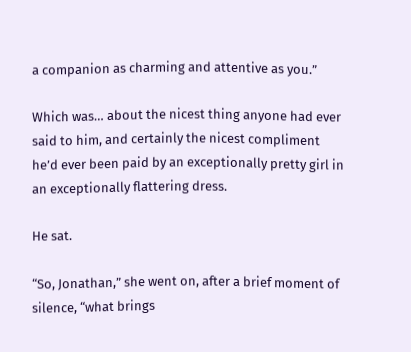a companion as charming and attentive as you.”

Which was… about the nicest thing anyone had ever said to him, and certainly the nicest compliment he’d ever been paid by an exceptionally pretty girl in an exceptionally flattering dress.

He sat.

“So, Jonathan,” she went on, after a brief moment of silence, “what brings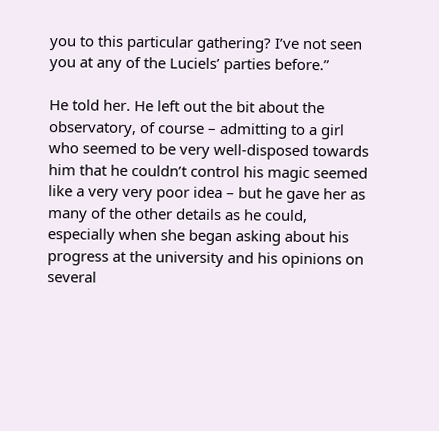you to this particular gathering? I’ve not seen you at any of the Luciels’ parties before.”

He told her. He left out the bit about the observatory, of course – admitting to a girl who seemed to be very well-disposed towards him that he couldn’t control his magic seemed like a very very poor idea – but he gave her as many of the other details as he could, especially when she began asking about his progress at the university and his opinions on several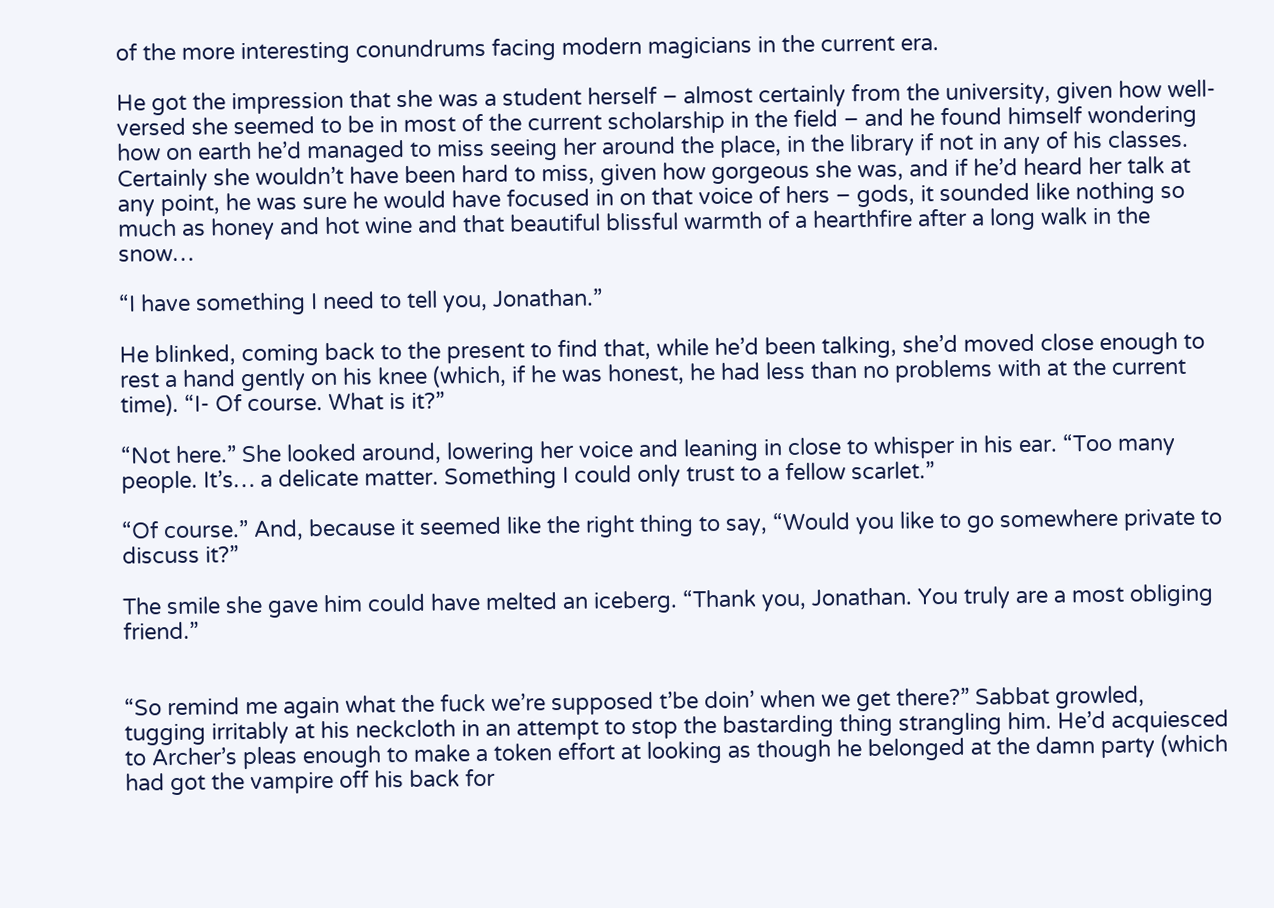of the more interesting conundrums facing modern magicians in the current era.

He got the impression that she was a student herself – almost certainly from the university, given how well-versed she seemed to be in most of the current scholarship in the field – and he found himself wondering how on earth he’d managed to miss seeing her around the place, in the library if not in any of his classes. Certainly she wouldn’t have been hard to miss, given how gorgeous she was, and if he’d heard her talk at any point, he was sure he would have focused in on that voice of hers – gods, it sounded like nothing so much as honey and hot wine and that beautiful blissful warmth of a hearthfire after a long walk in the snow…

“I have something I need to tell you, Jonathan.”

He blinked, coming back to the present to find that, while he’d been talking, she’d moved close enough to rest a hand gently on his knee (which, if he was honest, he had less than no problems with at the current time). “I- Of course. What is it?”

“Not here.” She looked around, lowering her voice and leaning in close to whisper in his ear. “Too many people. It’s… a delicate matter. Something I could only trust to a fellow scarlet.”

“Of course.” And, because it seemed like the right thing to say, “Would you like to go somewhere private to discuss it?”

The smile she gave him could have melted an iceberg. “Thank you, Jonathan. You truly are a most obliging friend.”


“So remind me again what the fuck we’re supposed t’be doin’ when we get there?” Sabbat growled, tugging irritably at his neckcloth in an attempt to stop the bastarding thing strangling him. He’d acquiesced to Archer’s pleas enough to make a token effort at looking as though he belonged at the damn party (which had got the vampire off his back for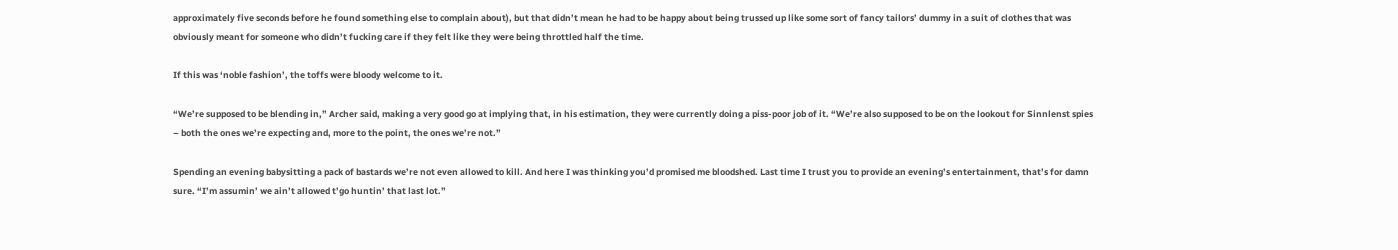approximately five seconds before he found something else to complain about), but that didn’t mean he had to be happy about being trussed up like some sort of fancy tailors’ dummy in a suit of clothes that was obviously meant for someone who didn’t fucking care if they felt like they were being throttled half the time.

If this was ‘noble fashion’, the toffs were bloody welcome to it.

“We’re supposed to be blending in,” Archer said, making a very good go at implying that, in his estimation, they were currently doing a piss-poor job of it. “We’re also supposed to be on the lookout for Sinnlenst spies – both the ones we’re expecting and, more to the point, the ones we’re not.”

Spending an evening babysitting a pack of bastards we’re not even allowed to kill. And here I was thinking you’d promised me bloodshed. Last time I trust you to provide an evening’s entertainment, that’s for damn sure. “I’m assumin’ we ain’t allowed t’go huntin’ that last lot.”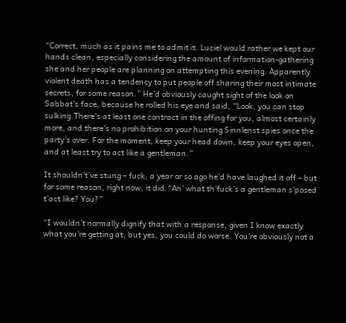“Correct, much as it pains me to admit it. Luciel would rather we kept our hands clean, especially considering the amount of information-gathering she and her people are planning on attempting this evening. Apparently violent death has a tendency to put people off sharing their most intimate secrets, for some reason.” He’d obviously caught sight of the look on Sabbat’s face, because he rolled his eye and said, “Look, you can stop sulking.There’s at least one contract in the offing for you, almost certainly more, and there’s no prohibition on your hunting Sinnlenst spies once the party’s over. For the moment, keep your head down, keep your eyes open, and at least try to act like a gentleman.”

It shouldn’t’ve stung – fuck, a year or so ago he’d have laughed it off – but for some reason, right now, it did.“An’ what th’fuck’s a gentleman s’posed t’act like? You?”

“I wouldn’t normally dignify that with a response, given I know exactly what you’re getting at, but yes, you could do worse. You’re obviously not a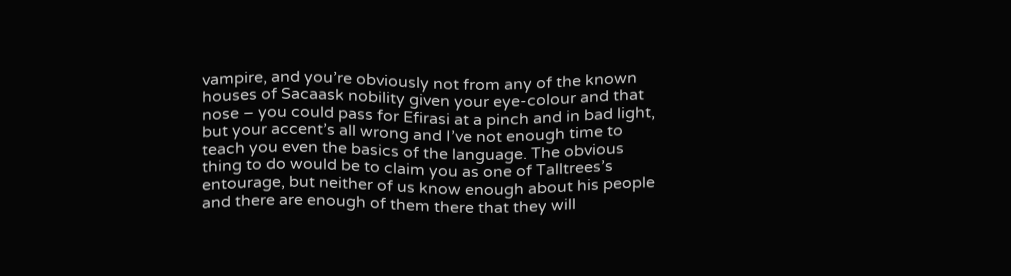vampire, and you’re obviously not from any of the known houses of Sacaask nobility given your eye-colour and that nose – you could pass for Efirasi at a pinch and in bad light, but your accent’s all wrong and I’ve not enough time to teach you even the basics of the language. The obvious thing to do would be to claim you as one of Talltrees’s entourage, but neither of us know enough about his people and there are enough of them there that they will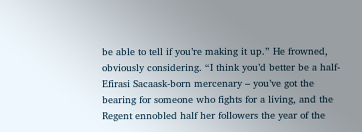be able to tell if you’re making it up.” He frowned, obviously considering. “I think you’d better be a half-Efirasi Sacaask-born mercenary – you’ve got the bearing for someone who fights for a living, and the Regent ennobled half her followers the year of the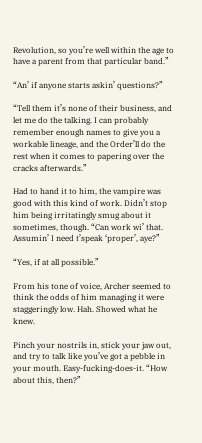Revolution, so you’re well within the age to have a parent from that particular band.”

“An’ if anyone starts askin’ questions?”

“Tell them it’s none of their business, and let me do the talking. I can probably remember enough names to give you a workable lineage, and the Order’ll do the rest when it comes to papering over the cracks afterwards.”

Had to hand it to him, the vampire was good with this kind of work. Didn’t stop him being irritatingly smug about it sometimes, though. “Can work wi’ that. Assumin’ I need t’speak ‘proper’, aye?”

“Yes, if at all possible.”

From his tone of voice, Archer seemed to think the odds of him managing it were staggeringly low. Hah. Showed what he knew.

Pinch your nostrils in, stick your jaw out, and try to talk like you’ve got a pebble in your mouth. Easy-fucking-does-it. “How about this, then?”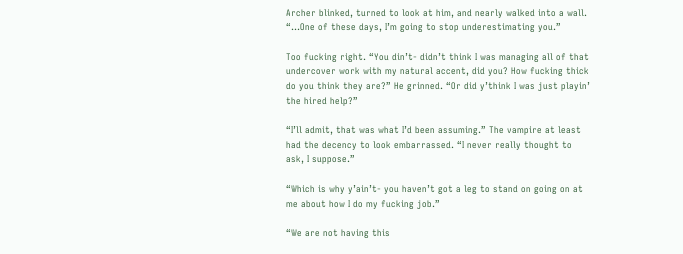Archer blinked, turned to look at him, and nearly walked into a wall. “…One of these days, I’m going to stop underestimating you.”

Too fucking right. “You din’t- didn’t think I was managing all of that undercover work with my natural accent, did you? How fucking thick do you think they are?” He grinned. “Or did y’think I was just playin’ the hired help?”

“I’ll admit, that was what I’d been assuming.” The vampire at least had the decency to look embarrassed. “I never really thought to ask, I suppose.”

“Which is why y’ain’t- you haven’t got a leg to stand on going on at me about how I do my fucking job.”

“We are not having this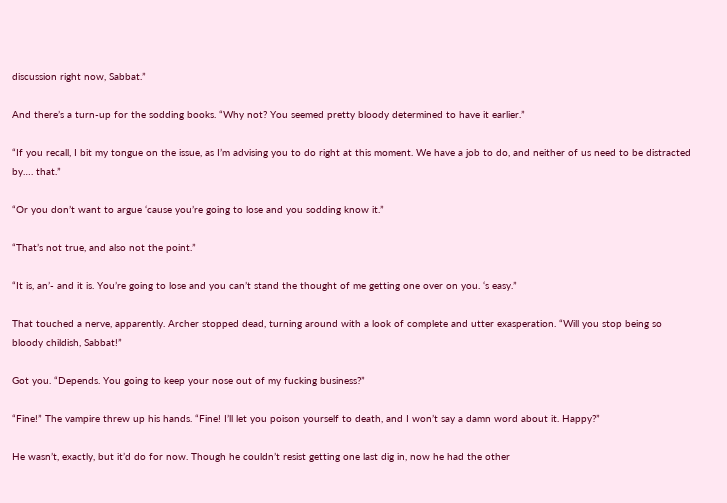discussion right now, Sabbat.”

And there’s a turn-up for the sodding books. “Why not? You seemed pretty bloody determined to have it earlier.”

“If you recall, I bit my tongue on the issue, as I’m advising you to do right at this moment. We have a job to do, and neither of us need to be distracted by…. that.”

“Or you don’t want to argue ‘cause you’re going to lose and you sodding know it.”

“That’s not true, and also not the point.”

“It is, an’- and it is. You’re going to lose and you can’t stand the thought of me getting one over on you. ‘s easy.”

That touched a nerve, apparently. Archer stopped dead, turning around with a look of complete and utter exasperation. “Will you stop being so bloody childish, Sabbat!”

Got you. “Depends. You going to keep your nose out of my fucking business?”

“Fine!” The vampire threw up his hands. “Fine! I’ll let you poison yourself to death, and I won’t say a damn word about it. Happy?”

He wasn’t, exactly, but it’d do for now. Though he couldn’t resist getting one last dig in, now he had the other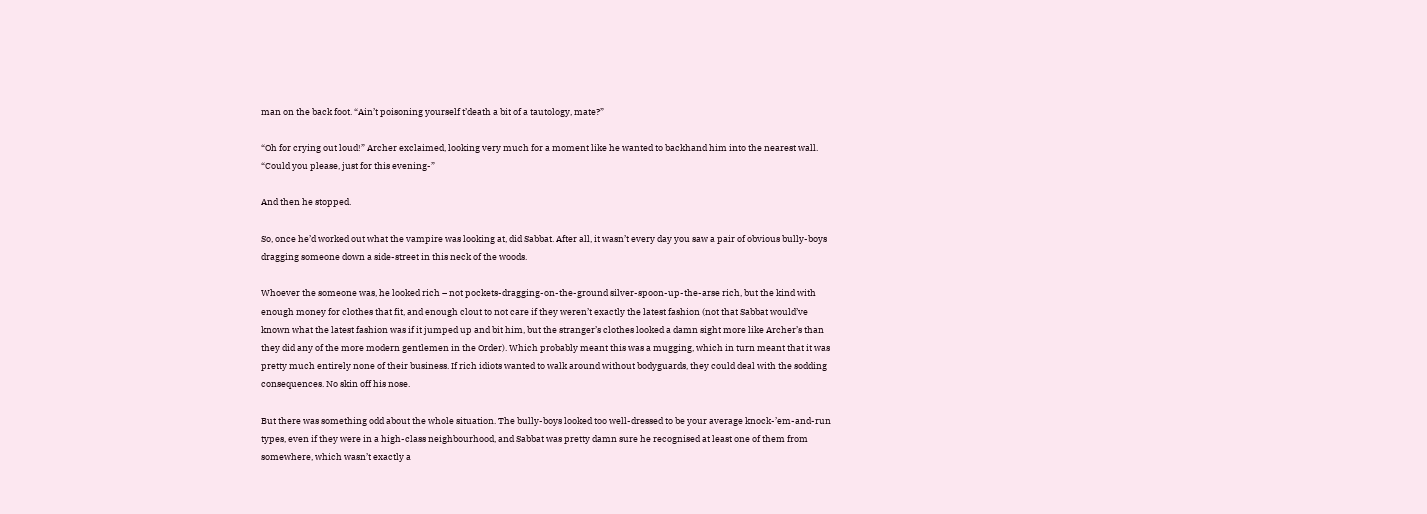man on the back foot. “Ain’t poisoning yourself t’death a bit of a tautology, mate?”

“Oh for crying out loud!” Archer exclaimed, looking very much for a moment like he wanted to backhand him into the nearest wall. “Could you please, just for this evening-”

And then he stopped.

So, once he’d worked out what the vampire was looking at, did Sabbat. After all, it wasn’t every day you saw a pair of obvious bully-boys dragging someone down a side-street in this neck of the woods.

Whoever the someone was, he looked rich – not pockets-dragging-on-the-ground silver-spoon-up-the-arse rich, but the kind with enough money for clothes that fit, and enough clout to not care if they weren’t exactly the latest fashion (not that Sabbat would’ve known what the latest fashion was if it jumped up and bit him, but the stranger’s clothes looked a damn sight more like Archer’s than they did any of the more modern gentlemen in the Order). Which probably meant this was a mugging, which in turn meant that it was pretty much entirely none of their business. If rich idiots wanted to walk around without bodyguards, they could deal with the sodding consequences. No skin off his nose.

But there was something odd about the whole situation. The bully-boys looked too well-dressed to be your average knock-’em-and-run types, even if they were in a high-class neighbourhood, and Sabbat was pretty damn sure he recognised at least one of them from somewhere, which wasn’t exactly a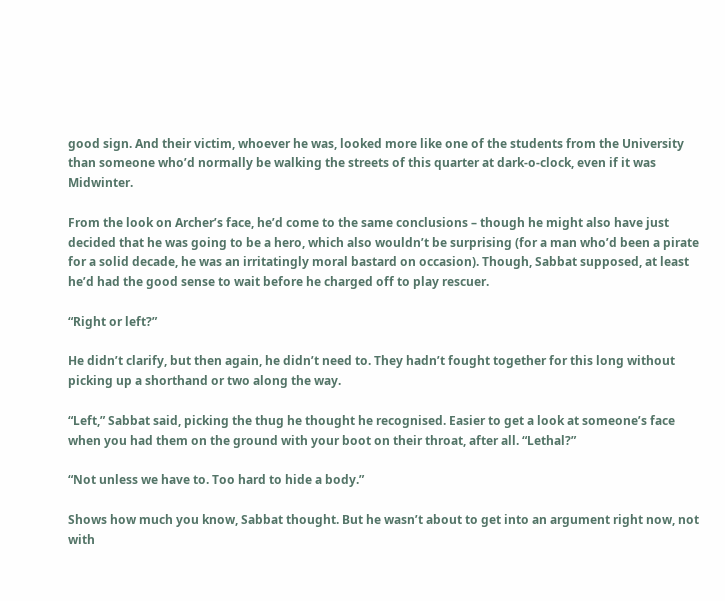good sign. And their victim, whoever he was, looked more like one of the students from the University than someone who’d normally be walking the streets of this quarter at dark-o-clock, even if it was Midwinter.

From the look on Archer’s face, he’d come to the same conclusions – though he might also have just decided that he was going to be a hero, which also wouldn’t be surprising (for a man who’d been a pirate for a solid decade, he was an irritatingly moral bastard on occasion). Though, Sabbat supposed, at least he’d had the good sense to wait before he charged off to play rescuer.

“Right or left?”

He didn’t clarify, but then again, he didn’t need to. They hadn’t fought together for this long without picking up a shorthand or two along the way.

“Left,” Sabbat said, picking the thug he thought he recognised. Easier to get a look at someone’s face when you had them on the ground with your boot on their throat, after all. “Lethal?”

“Not unless we have to. Too hard to hide a body.”

Shows how much you know, Sabbat thought. But he wasn’t about to get into an argument right now, not with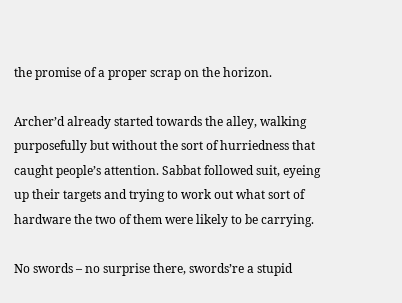the promise of a proper scrap on the horizon.

Archer’d already started towards the alley, walking purposefully but without the sort of hurriedness that caught people’s attention. Sabbat followed suit, eyeing up their targets and trying to work out what sort of hardware the two of them were likely to be carrying.

No swords – no surprise there, swords’re a stupid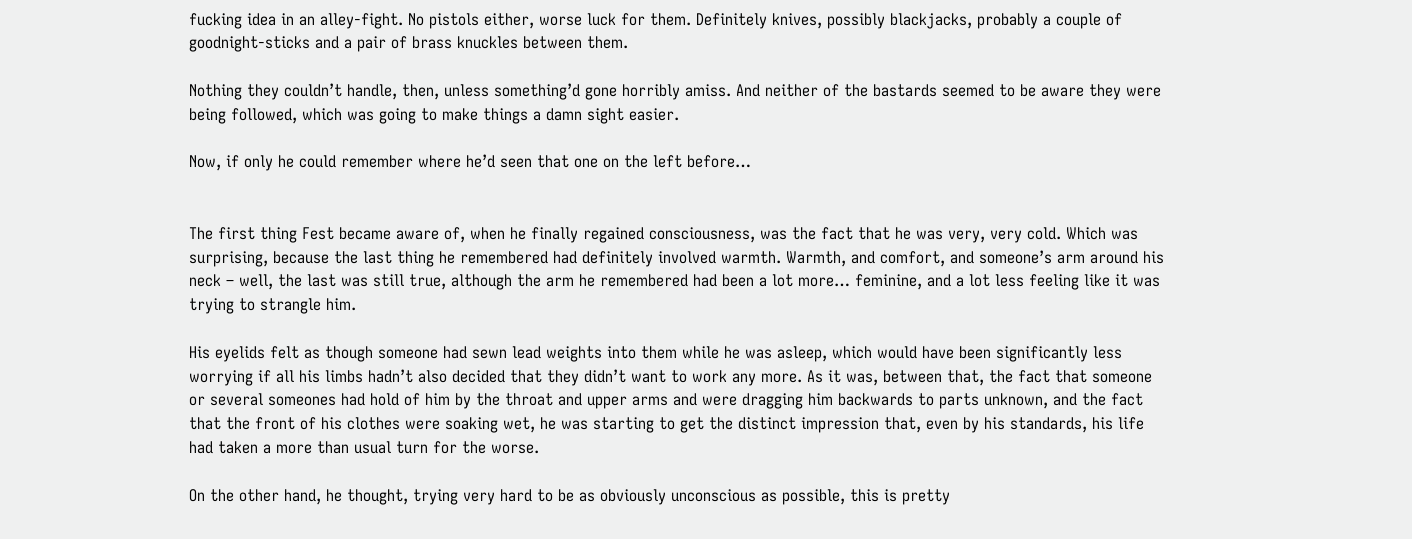fucking idea in an alley-fight. No pistols either, worse luck for them. Definitely knives, possibly blackjacks, probably a couple of goodnight-sticks and a pair of brass knuckles between them.

Nothing they couldn’t handle, then, unless something’d gone horribly amiss. And neither of the bastards seemed to be aware they were being followed, which was going to make things a damn sight easier.

Now, if only he could remember where he’d seen that one on the left before…


The first thing Fest became aware of, when he finally regained consciousness, was the fact that he was very, very cold. Which was surprising, because the last thing he remembered had definitely involved warmth. Warmth, and comfort, and someone’s arm around his neck – well, the last was still true, although the arm he remembered had been a lot more… feminine, and a lot less feeling like it was trying to strangle him.

His eyelids felt as though someone had sewn lead weights into them while he was asleep, which would have been significantly less worrying if all his limbs hadn’t also decided that they didn’t want to work any more. As it was, between that, the fact that someone or several someones had hold of him by the throat and upper arms and were dragging him backwards to parts unknown, and the fact that the front of his clothes were soaking wet, he was starting to get the distinct impression that, even by his standards, his life had taken a more than usual turn for the worse.

On the other hand, he thought, trying very hard to be as obviously unconscious as possible, this is pretty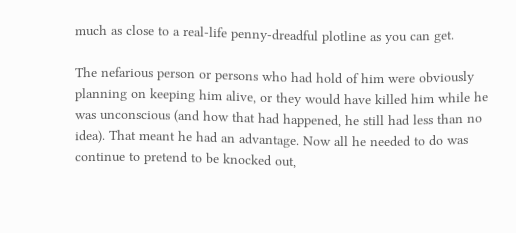much as close to a real-life penny-dreadful plotline as you can get.

The nefarious person or persons who had hold of him were obviously planning on keeping him alive, or they would have killed him while he was unconscious (and how that had happened, he still had less than no idea). That meant he had an advantage. Now all he needed to do was continue to pretend to be knocked out,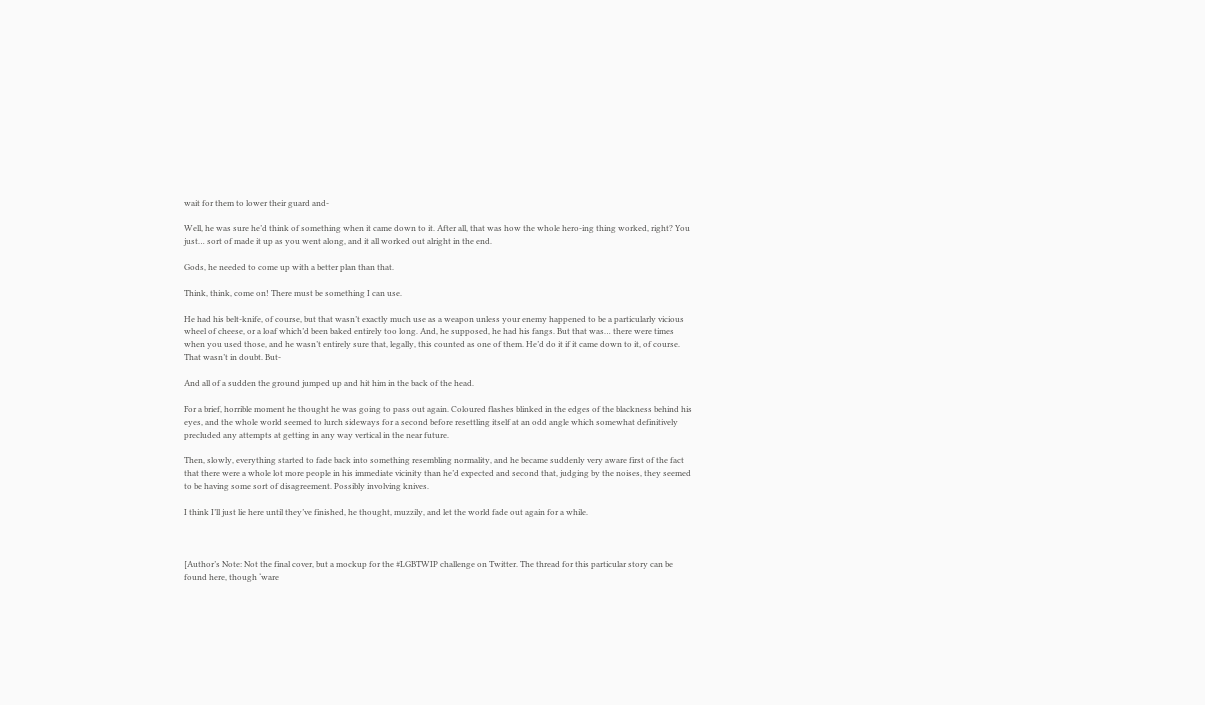wait for them to lower their guard and-

Well, he was sure he’d think of something when it came down to it. After all, that was how the whole hero-ing thing worked, right? You just… sort of made it up as you went along, and it all worked out alright in the end.

Gods, he needed to come up with a better plan than that.

Think, think, come on! There must be something I can use.

He had his belt-knife, of course, but that wasn’t exactly much use as a weapon unless your enemy happened to be a particularly vicious wheel of cheese, or a loaf which’d been baked entirely too long. And, he supposed, he had his fangs. But that was… there were times when you used those, and he wasn’t entirely sure that, legally, this counted as one of them. He’d do it if it came down to it, of course. That wasn’t in doubt. But-

And all of a sudden the ground jumped up and hit him in the back of the head.

For a brief, horrible moment he thought he was going to pass out again. Coloured flashes blinked in the edges of the blackness behind his eyes, and the whole world seemed to lurch sideways for a second before resettling itself at an odd angle which somewhat definitively precluded any attempts at getting in any way vertical in the near future.

Then, slowly, everything started to fade back into something resembling normality, and he became suddenly very aware first of the fact that there were a whole lot more people in his immediate vicinity than he’d expected and second that, judging by the noises, they seemed to be having some sort of disagreement. Possibly involving knives.

I think I’ll just lie here until they’ve finished, he thought, muzzily, and let the world fade out again for a while.



[Author’s Note: Not the final cover, but a mockup for the #LGBTWIP challenge on Twitter. The thread for this particular story can be found here, though ‘ware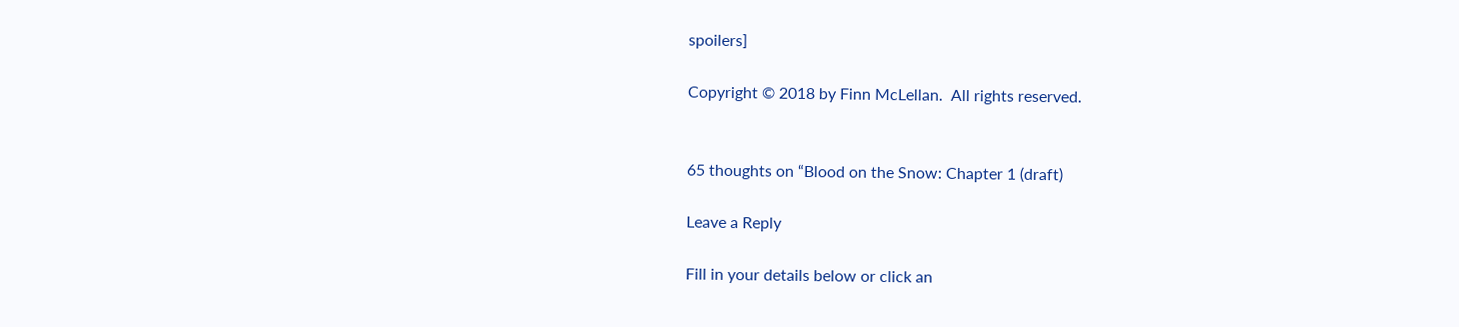spoilers]

Copyright © 2018 by Finn McLellan.  All rights reserved.


65 thoughts on “Blood on the Snow: Chapter 1 (draft)

Leave a Reply

Fill in your details below or click an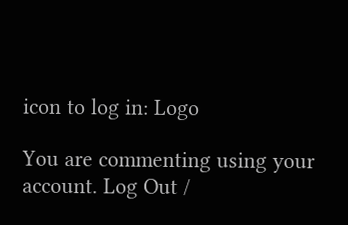icon to log in: Logo

You are commenting using your account. Log Out /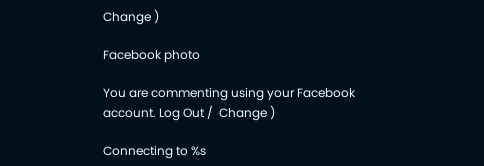Change )

Facebook photo

You are commenting using your Facebook account. Log Out /  Change )

Connecting to %s